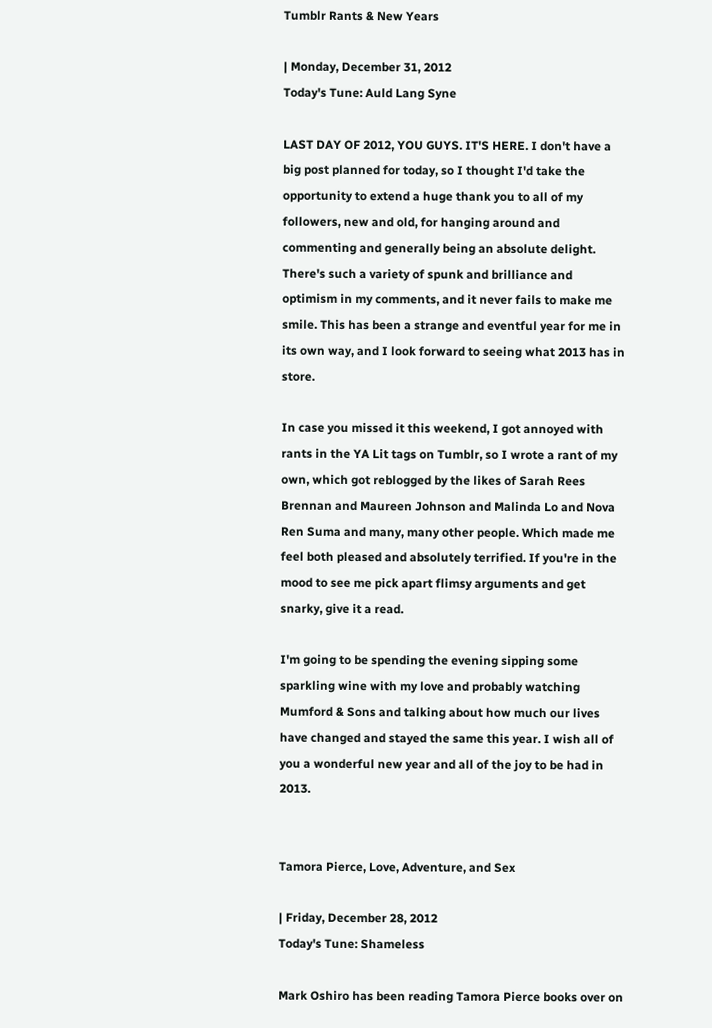Tumblr Rants & New Years

| Monday, December 31, 2012
Today's Tune: Auld Lang Syne

LAST DAY OF 2012, YOU GUYS. IT'S HERE. I don't have a big post planned for today, so I thought I'd take the opportunity to extend a huge thank you to all of my followers, new and old, for hanging around and commenting and generally being an absolute delight. There's such a variety of spunk and brilliance and optimism in my comments, and it never fails to make me smile. This has been a strange and eventful year for me in its own way, and I look forward to seeing what 2013 has in store.

In case you missed it this weekend, I got annoyed with rants in the YA Lit tags on Tumblr, so I wrote a rant of my own, which got reblogged by the likes of Sarah Rees Brennan and Maureen Johnson and Malinda Lo and Nova Ren Suma and many, many other people. Which made me feel both pleased and absolutely terrified. If you're in the mood to see me pick apart flimsy arguments and get snarky, give it a read.

I'm going to be spending the evening sipping some sparkling wine with my love and probably watching Mumford & Sons and talking about how much our lives have changed and stayed the same this year. I wish all of you a wonderful new year and all of the joy to be had in 2013.


Tamora Pierce, Love, Adventure, and Sex

| Friday, December 28, 2012
Today's Tune: Shameless

Mark Oshiro has been reading Tamora Pierce books over on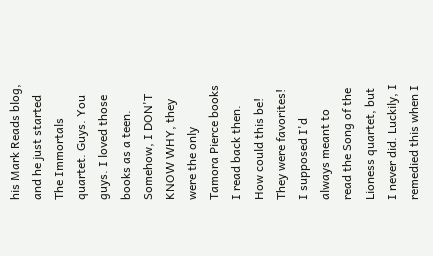his Mark Reads blog, and he just started The Immortals quartet. Guys. You guys. I loved those books as a teen. Somehow, I DON'T KNOW WHY, they were the only Tamora Pierce books I read back then. How could this be! They were favorites! I supposed I'd always meant to read the Song of the Lioness quartet, but I never did. Luckily, I remedied this when I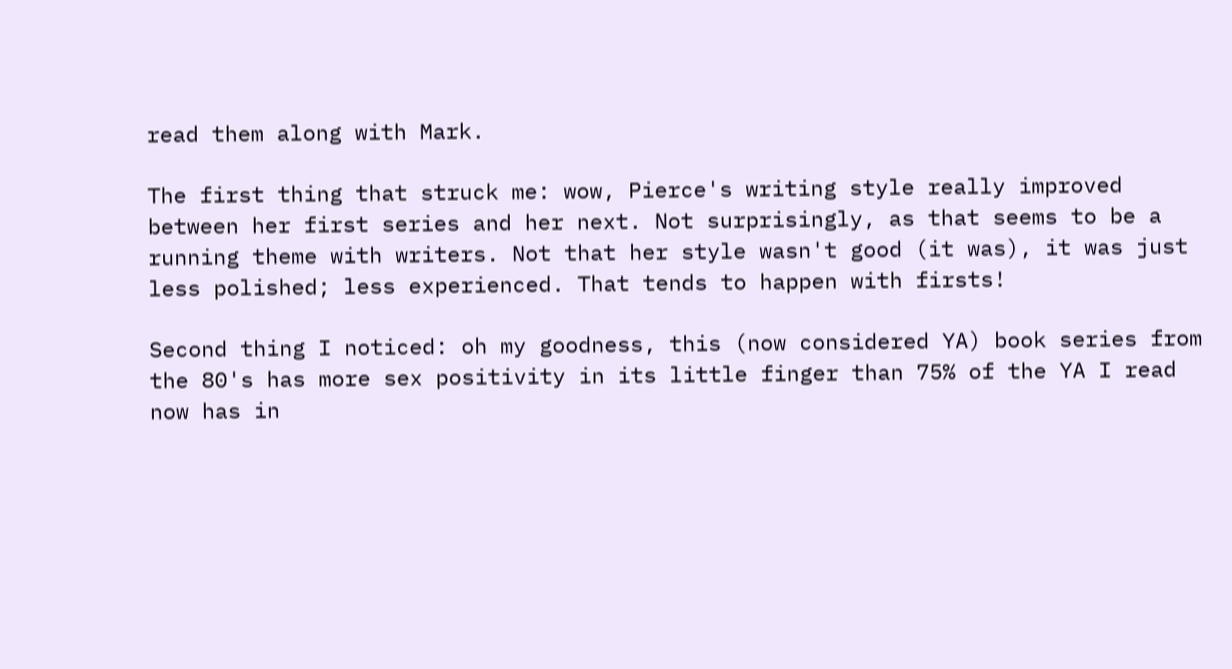read them along with Mark.

The first thing that struck me: wow, Pierce's writing style really improved between her first series and her next. Not surprisingly, as that seems to be a running theme with writers. Not that her style wasn't good (it was), it was just less polished; less experienced. That tends to happen with firsts!

Second thing I noticed: oh my goodness, this (now considered YA) book series from the 80's has more sex positivity in its little finger than 75% of the YA I read now has in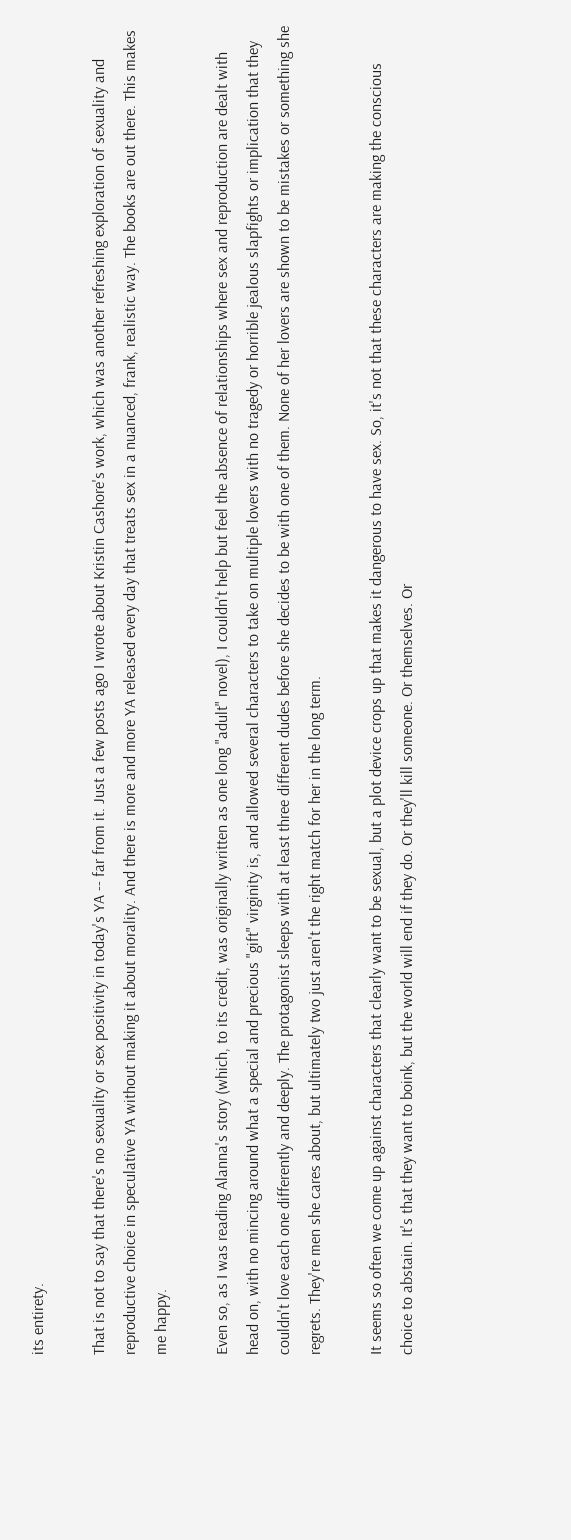its entirety.

That is not to say that there's no sexuality or sex positivity in today's YA -- far from it. Just a few posts ago I wrote about Kristin Cashore's work, which was another refreshing exploration of sexuality and reproductive choice in speculative YA without making it about morality. And there is more and more YA released every day that treats sex in a nuanced, frank, realistic way. The books are out there. This makes me happy.

Even so, as I was reading Alanna's story (which, to its credit, was originally written as one long "adult" novel), I couldn't help but feel the absence of relationships where sex and reproduction are dealt with head on, with no mincing around what a special and precious "gift" virginity is, and allowed several characters to take on multiple lovers with no tragedy or horrible jealous slapfights or implication that they couldn't love each one differently and deeply. The protagonist sleeps with at least three different dudes before she decides to be with one of them. None of her lovers are shown to be mistakes or something she regrets. They're men she cares about, but ultimately two just aren't the right match for her in the long term.

It seems so often we come up against characters that clearly want to be sexual, but a plot device crops up that makes it dangerous to have sex. So, it's not that these characters are making the conscious choice to abstain. It's that they want to boink, but the world will end if they do. Or they'll kill someone. Or themselves. Or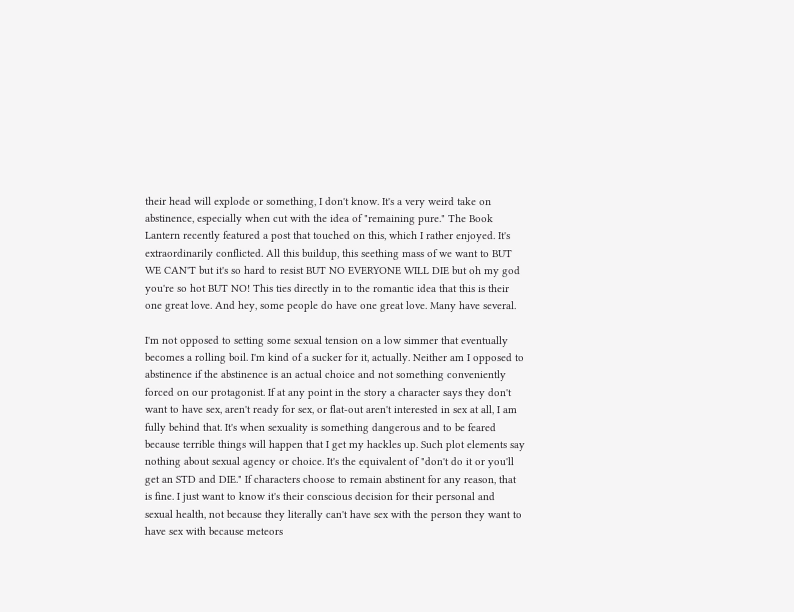their head will explode or something, I don't know. It's a very weird take on abstinence, especially when cut with the idea of "remaining pure." The Book Lantern recently featured a post that touched on this, which I rather enjoyed. It's extraordinarily conflicted. All this buildup, this seething mass of we want to BUT WE CAN'T but it's so hard to resist BUT NO EVERYONE WILL DIE but oh my god you're so hot BUT NO! This ties directly in to the romantic idea that this is their one great love. And hey, some people do have one great love. Many have several.

I'm not opposed to setting some sexual tension on a low simmer that eventually becomes a rolling boil. I'm kind of a sucker for it, actually. Neither am I opposed to abstinence if the abstinence is an actual choice and not something conveniently forced on our protagonist. If at any point in the story a character says they don't want to have sex, aren't ready for sex, or flat-out aren't interested in sex at all, I am fully behind that. It's when sexuality is something dangerous and to be feared because terrible things will happen that I get my hackles up. Such plot elements say nothing about sexual agency or choice. It's the equivalent of "don't do it or you'll get an STD and DIE." If characters choose to remain abstinent for any reason, that is fine. I just want to know it's their conscious decision for their personal and sexual health, not because they literally can't have sex with the person they want to have sex with because meteors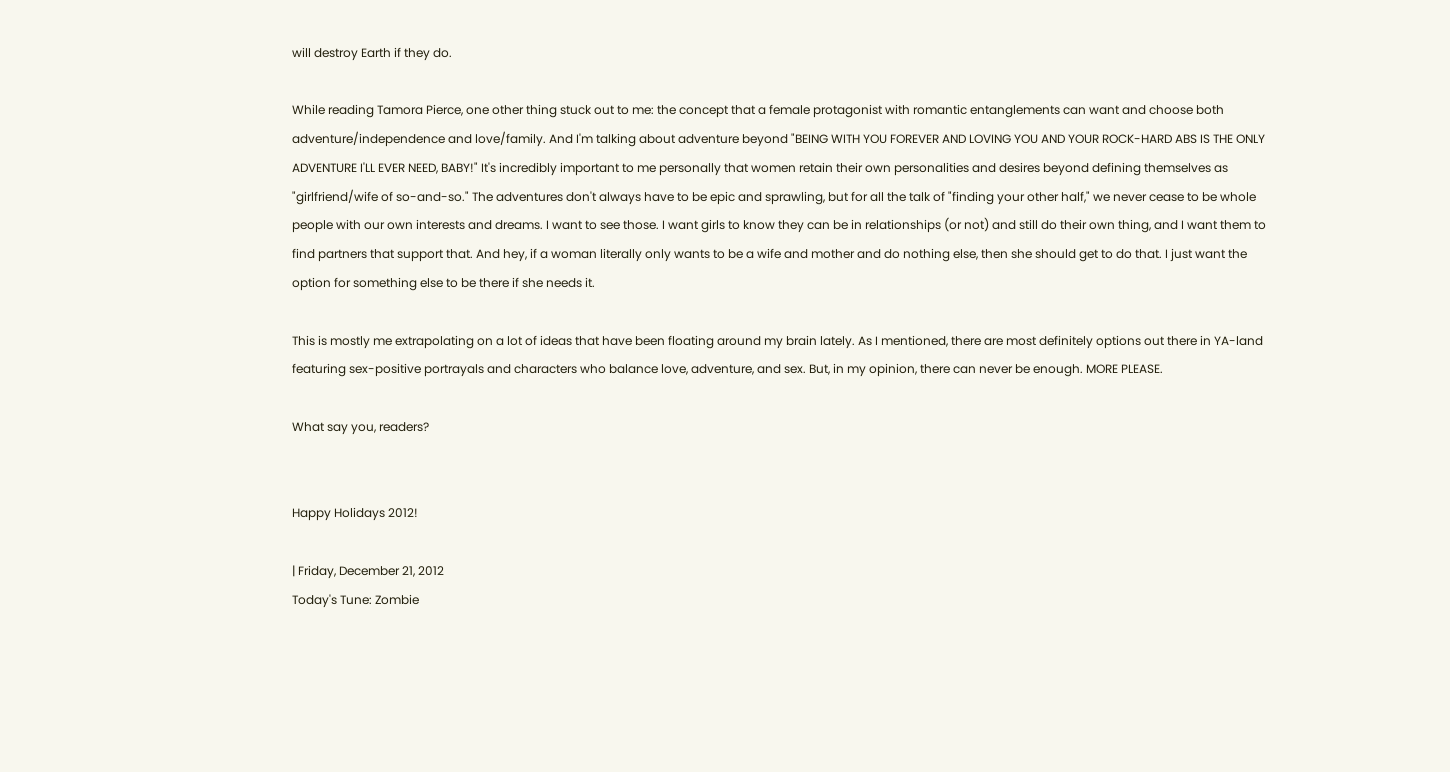will destroy Earth if they do.

While reading Tamora Pierce, one other thing stuck out to me: the concept that a female protagonist with romantic entanglements can want and choose both adventure/independence and love/family. And I'm talking about adventure beyond "BEING WITH YOU FOREVER AND LOVING YOU AND YOUR ROCK-HARD ABS IS THE ONLY ADVENTURE I'LL EVER NEED, BABY!" It's incredibly important to me personally that women retain their own personalities and desires beyond defining themselves as "girlfriend/wife of so-and-so." The adventures don't always have to be epic and sprawling, but for all the talk of "finding your other half," we never cease to be whole people with our own interests and dreams. I want to see those. I want girls to know they can be in relationships (or not) and still do their own thing, and I want them to find partners that support that. And hey, if a woman literally only wants to be a wife and mother and do nothing else, then she should get to do that. I just want the option for something else to be there if she needs it.

This is mostly me extrapolating on a lot of ideas that have been floating around my brain lately. As I mentioned, there are most definitely options out there in YA-land featuring sex-positive portrayals and characters who balance love, adventure, and sex. But, in my opinion, there can never be enough. MORE PLEASE.

What say you, readers?


Happy Holidays 2012!

| Friday, December 21, 2012
Today's Tune: Zombie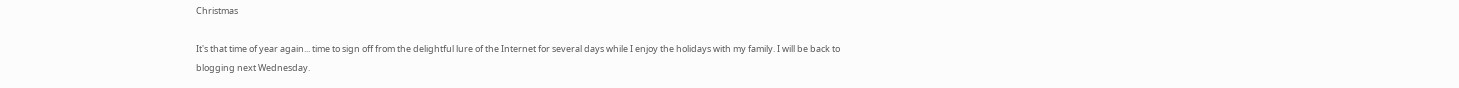Christmas

It's that time of year again... time to sign off from the delightful lure of the Internet for several days while I enjoy the holidays with my family. I will be back to blogging next Wednesday.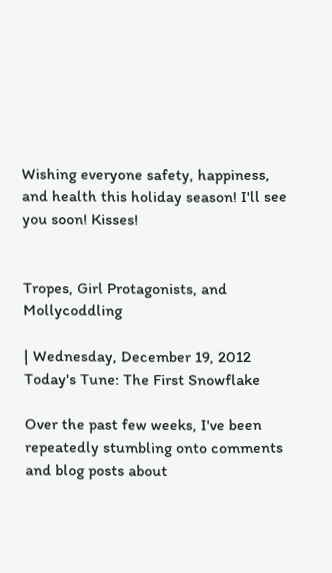Wishing everyone safety, happiness, and health this holiday season! I'll see you soon! Kisses!


Tropes, Girl Protagonists, and Mollycoddling

| Wednesday, December 19, 2012
Today's Tune: The First Snowflake

Over the past few weeks, I've been repeatedly stumbling onto comments and blog posts about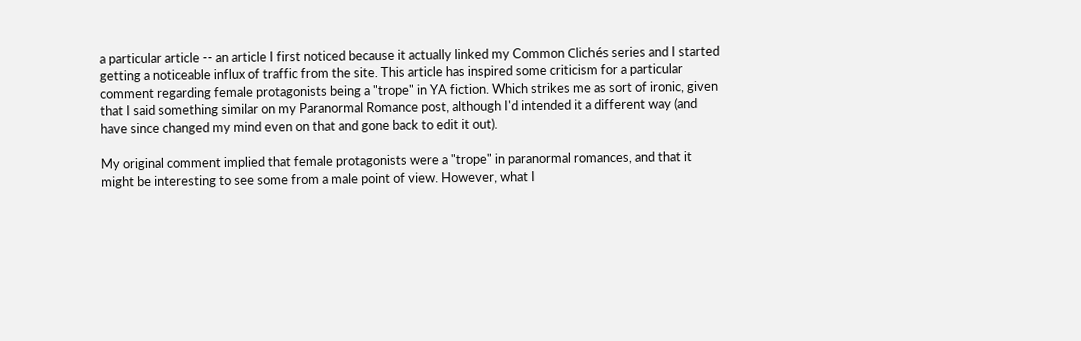a particular article -- an article I first noticed because it actually linked my Common Clichés series and I started getting a noticeable influx of traffic from the site. This article has inspired some criticism for a particular comment regarding female protagonists being a "trope" in YA fiction. Which strikes me as sort of ironic, given that I said something similar on my Paranormal Romance post, although I'd intended it a different way (and have since changed my mind even on that and gone back to edit it out).

My original comment implied that female protagonists were a "trope" in paranormal romances, and that it might be interesting to see some from a male point of view. However, what I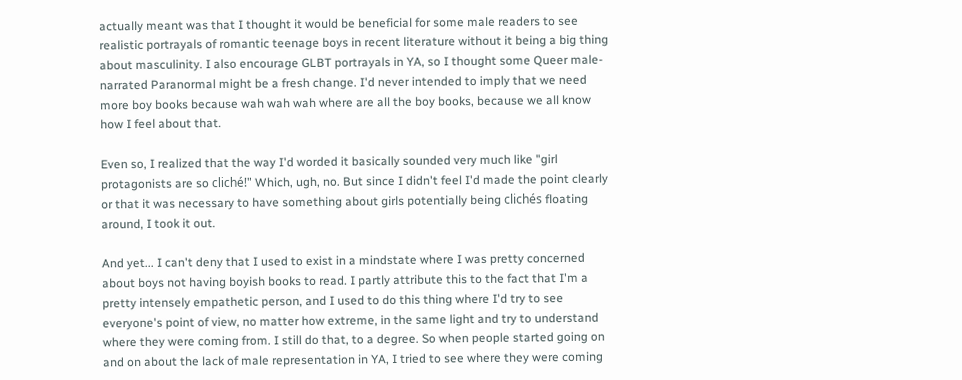actually meant was that I thought it would be beneficial for some male readers to see realistic portrayals of romantic teenage boys in recent literature without it being a big thing about masculinity. I also encourage GLBT portrayals in YA, so I thought some Queer male-narrated Paranormal might be a fresh change. I'd never intended to imply that we need more boy books because wah wah wah where are all the boy books, because we all know how I feel about that.

Even so, I realized that the way I'd worded it basically sounded very much like "girl protagonists are so cliché!" Which, ugh, no. But since I didn't feel I'd made the point clearly or that it was necessary to have something about girls potentially being clichés floating around, I took it out.

And yet... I can't deny that I used to exist in a mindstate where I was pretty concerned about boys not having boyish books to read. I partly attribute this to the fact that I'm a pretty intensely empathetic person, and I used to do this thing where I'd try to see everyone's point of view, no matter how extreme, in the same light and try to understand where they were coming from. I still do that, to a degree. So when people started going on and on about the lack of male representation in YA, I tried to see where they were coming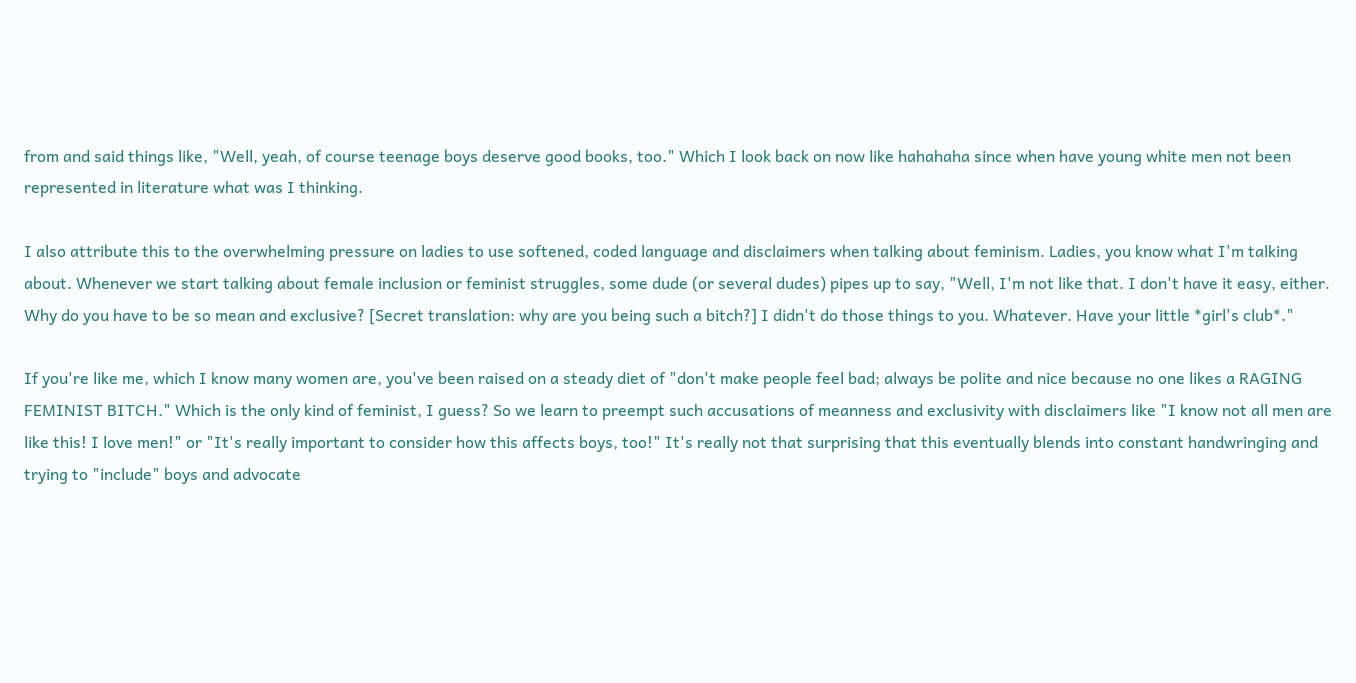from and said things like, "Well, yeah, of course teenage boys deserve good books, too." Which I look back on now like hahahaha since when have young white men not been represented in literature what was I thinking.

I also attribute this to the overwhelming pressure on ladies to use softened, coded language and disclaimers when talking about feminism. Ladies, you know what I'm talking about. Whenever we start talking about female inclusion or feminist struggles, some dude (or several dudes) pipes up to say, "Well, I'm not like that. I don't have it easy, either. Why do you have to be so mean and exclusive? [Secret translation: why are you being such a bitch?] I didn't do those things to you. Whatever. Have your little *girl's club*."

If you're like me, which I know many women are, you've been raised on a steady diet of "don't make people feel bad; always be polite and nice because no one likes a RAGING FEMINIST BITCH." Which is the only kind of feminist, I guess? So we learn to preempt such accusations of meanness and exclusivity with disclaimers like "I know not all men are like this! I love men!" or "It's really important to consider how this affects boys, too!" It's really not that surprising that this eventually blends into constant handwringing and trying to "include" boys and advocate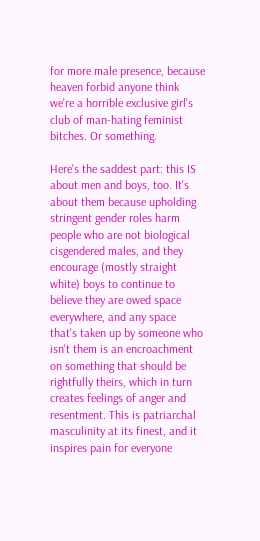for more male presence, because heaven forbid anyone think we're a horrible exclusive girl's club of man-hating feminist bitches. Or something.

Here's the saddest part: this IS about men and boys, too. It's about them because upholding stringent gender roles harm people who are not biological cisgendered males, and they encourage (mostly straight white) boys to continue to believe they are owed space everywhere, and any space that's taken up by someone who isn't them is an encroachment on something that should be rightfully theirs, which in turn creates feelings of anger and resentment. This is patriarchal masculinity at its finest, and it inspires pain for everyone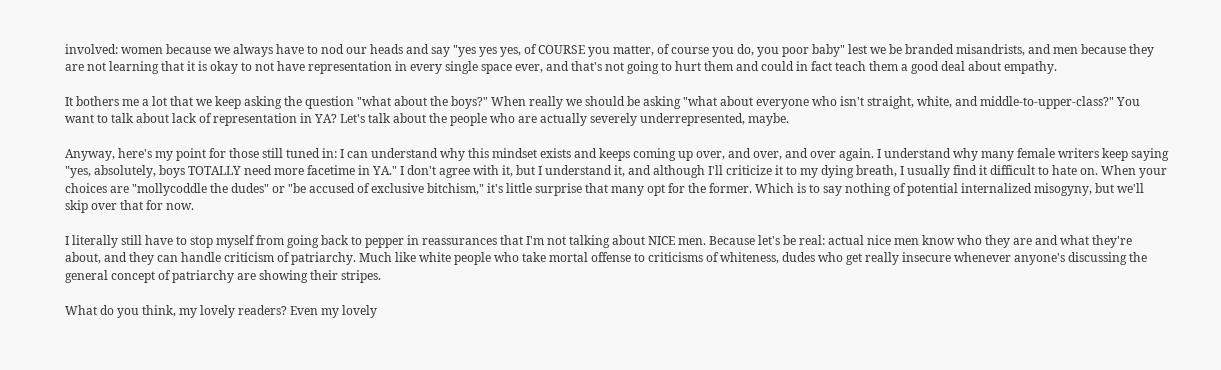involved: women because we always have to nod our heads and say "yes yes yes, of COURSE you matter, of course you do, you poor baby" lest we be branded misandrists, and men because they are not learning that it is okay to not have representation in every single space ever, and that's not going to hurt them and could in fact teach them a good deal about empathy.

It bothers me a lot that we keep asking the question "what about the boys?" When really we should be asking "what about everyone who isn't straight, white, and middle-to-upper-class?" You want to talk about lack of representation in YA? Let's talk about the people who are actually severely underrepresented, maybe.

Anyway, here's my point for those still tuned in: I can understand why this mindset exists and keeps coming up over, and over, and over again. I understand why many female writers keep saying "yes, absolutely, boys TOTALLY need more facetime in YA." I don't agree with it, but I understand it, and although I'll criticize it to my dying breath, I usually find it difficult to hate on. When your choices are "mollycoddle the dudes" or "be accused of exclusive bitchism," it's little surprise that many opt for the former. Which is to say nothing of potential internalized misogyny, but we'll skip over that for now.

I literally still have to stop myself from going back to pepper in reassurances that I'm not talking about NICE men. Because let's be real: actual nice men know who they are and what they're about, and they can handle criticism of patriarchy. Much like white people who take mortal offense to criticisms of whiteness, dudes who get really insecure whenever anyone's discussing the general concept of patriarchy are showing their stripes.

What do you think, my lovely readers? Even my lovely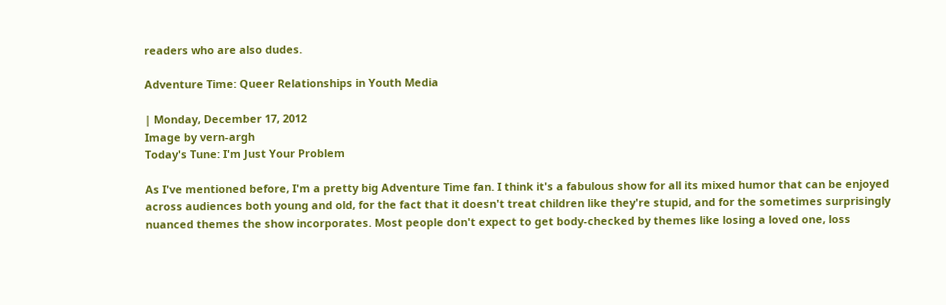readers who are also dudes.

Adventure Time: Queer Relationships in Youth Media

| Monday, December 17, 2012
Image by vern-argh
Today's Tune: I'm Just Your Problem

As I've mentioned before, I'm a pretty big Adventure Time fan. I think it's a fabulous show for all its mixed humor that can be enjoyed across audiences both young and old, for the fact that it doesn't treat children like they're stupid, and for the sometimes surprisingly nuanced themes the show incorporates. Most people don't expect to get body-checked by themes like losing a loved one, loss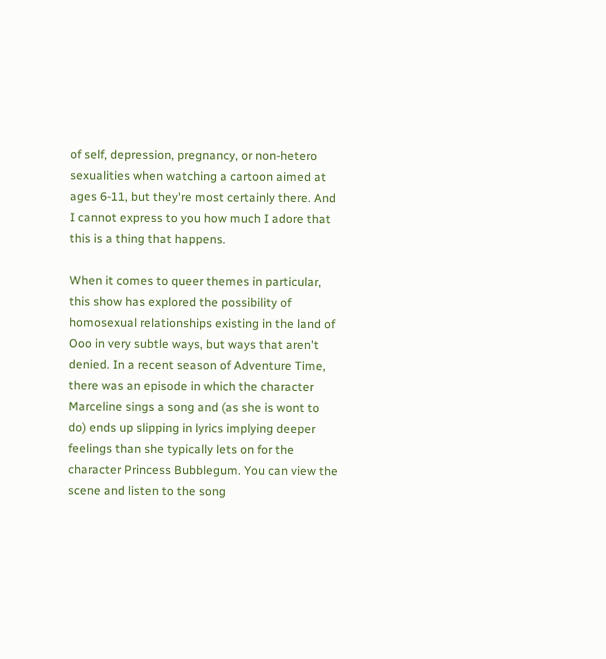of self, depression, pregnancy, or non-hetero sexualities when watching a cartoon aimed at ages 6-11, but they're most certainly there. And I cannot express to you how much I adore that this is a thing that happens.

When it comes to queer themes in particular, this show has explored the possibility of homosexual relationships existing in the land of Ooo in very subtle ways, but ways that aren't denied. In a recent season of Adventure Time, there was an episode in which the character Marceline sings a song and (as she is wont to do) ends up slipping in lyrics implying deeper feelings than she typically lets on for the character Princess Bubblegum. You can view the scene and listen to the song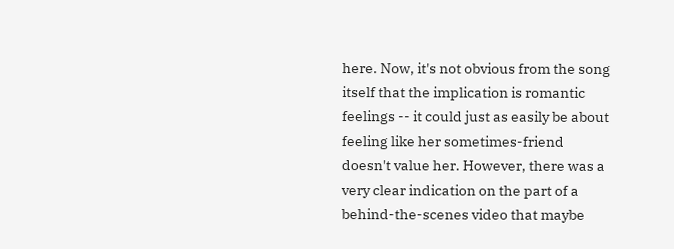here. Now, it's not obvious from the song itself that the implication is romantic feelings -- it could just as easily be about feeling like her sometimes-friend doesn't value her. However, there was a very clear indication on the part of a behind-the-scenes video that maybe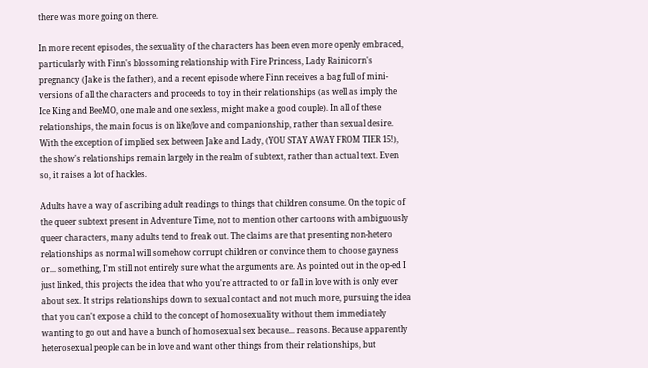there was more going on there.

In more recent episodes, the sexuality of the characters has been even more openly embraced, particularly with Finn's blossoming relationship with Fire Princess, Lady Rainicorn's pregnancy (Jake is the father), and a recent episode where Finn receives a bag full of mini-versions of all the characters and proceeds to toy in their relationships (as well as imply the Ice King and BeeMO, one male and one sexless, might make a good couple). In all of these relationships, the main focus is on like/love and companionship, rather than sexual desire. With the exception of implied sex between Jake and Lady, (YOU STAY AWAY FROM TIER 15!), the show's relationships remain largely in the realm of subtext, rather than actual text. Even so, it raises a lot of hackles.

Adults have a way of ascribing adult readings to things that children consume. On the topic of the queer subtext present in Adventure Time, not to mention other cartoons with ambiguously queer characters, many adults tend to freak out. The claims are that presenting non-hetero relationships as normal will somehow corrupt children or convince them to choose gayness or... something, I'm still not entirely sure what the arguments are. As pointed out in the op-ed I just linked, this projects the idea that who you're attracted to or fall in love with is only ever about sex. It strips relationships down to sexual contact and not much more, pursuing the idea that you can't expose a child to the concept of homosexuality without them immediately wanting to go out and have a bunch of homosexual sex because... reasons. Because apparently heterosexual people can be in love and want other things from their relationships, but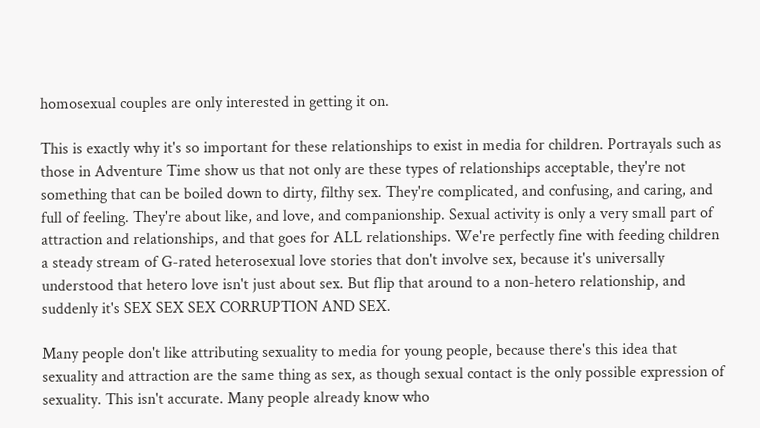homosexual couples are only interested in getting it on.

This is exactly why it's so important for these relationships to exist in media for children. Portrayals such as those in Adventure Time show us that not only are these types of relationships acceptable, they're not something that can be boiled down to dirty, filthy sex. They're complicated, and confusing, and caring, and full of feeling. They're about like, and love, and companionship. Sexual activity is only a very small part of attraction and relationships, and that goes for ALL relationships. We're perfectly fine with feeding children a steady stream of G-rated heterosexual love stories that don't involve sex, because it's universally understood that hetero love isn't just about sex. But flip that around to a non-hetero relationship, and suddenly it's SEX SEX SEX CORRUPTION AND SEX.

Many people don't like attributing sexuality to media for young people, because there's this idea that sexuality and attraction are the same thing as sex, as though sexual contact is the only possible expression of sexuality. This isn't accurate. Many people already know who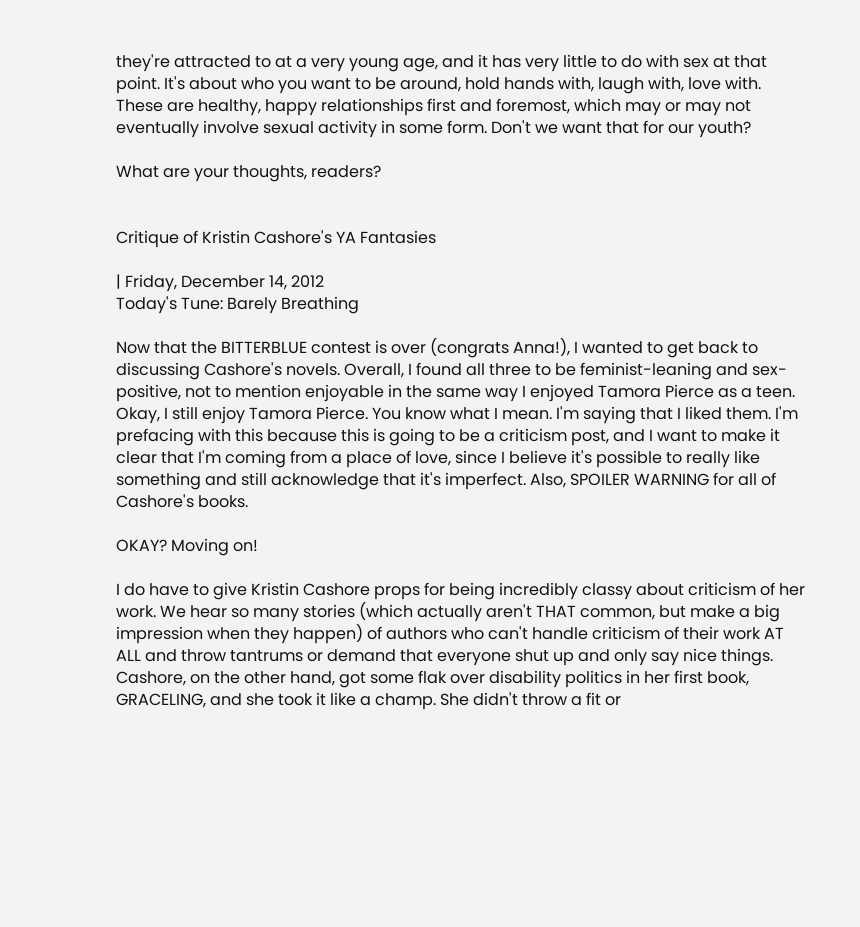they're attracted to at a very young age, and it has very little to do with sex at that point. It's about who you want to be around, hold hands with, laugh with, love with. These are healthy, happy relationships first and foremost, which may or may not eventually involve sexual activity in some form. Don't we want that for our youth?

What are your thoughts, readers?


Critique of Kristin Cashore's YA Fantasies

| Friday, December 14, 2012
Today's Tune: Barely Breathing

Now that the BITTERBLUE contest is over (congrats Anna!), I wanted to get back to discussing Cashore's novels. Overall, I found all three to be feminist-leaning and sex-positive, not to mention enjoyable in the same way I enjoyed Tamora Pierce as a teen. Okay, I still enjoy Tamora Pierce. You know what I mean. I'm saying that I liked them. I'm prefacing with this because this is going to be a criticism post, and I want to make it clear that I'm coming from a place of love, since I believe it's possible to really like something and still acknowledge that it's imperfect. Also, SPOILER WARNING for all of Cashore's books.

OKAY? Moving on!

I do have to give Kristin Cashore props for being incredibly classy about criticism of her work. We hear so many stories (which actually aren't THAT common, but make a big impression when they happen) of authors who can't handle criticism of their work AT ALL and throw tantrums or demand that everyone shut up and only say nice things. Cashore, on the other hand, got some flak over disability politics in her first book, GRACELING, and she took it like a champ. She didn't throw a fit or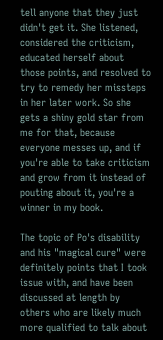tell anyone that they just didn't get it. She listened, considered the criticism, educated herself about those points, and resolved to try to remedy her missteps in her later work. So she gets a shiny gold star from me for that, because everyone messes up, and if you're able to take criticism and grow from it instead of pouting about it, you're a winner in my book.

The topic of Po's disability and his "magical cure" were definitely points that I took issue with, and have been discussed at length by others who are likely much more qualified to talk about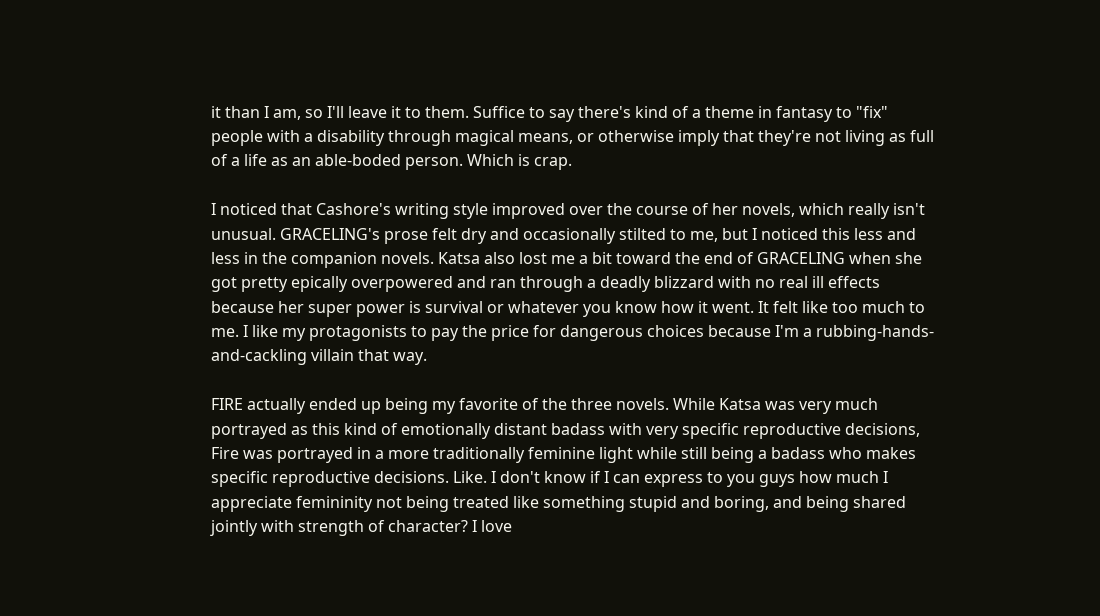it than I am, so I'll leave it to them. Suffice to say there's kind of a theme in fantasy to "fix" people with a disability through magical means, or otherwise imply that they're not living as full of a life as an able-boded person. Which is crap.

I noticed that Cashore's writing style improved over the course of her novels, which really isn't unusual. GRACELING's prose felt dry and occasionally stilted to me, but I noticed this less and less in the companion novels. Katsa also lost me a bit toward the end of GRACELING when she got pretty epically overpowered and ran through a deadly blizzard with no real ill effects because her super power is survival or whatever you know how it went. It felt like too much to me. I like my protagonists to pay the price for dangerous choices because I'm a rubbing-hands-and-cackling villain that way.

FIRE actually ended up being my favorite of the three novels. While Katsa was very much portrayed as this kind of emotionally distant badass with very specific reproductive decisions, Fire was portrayed in a more traditionally feminine light while still being a badass who makes specific reproductive decisions. Like. I don't know if I can express to you guys how much I appreciate femininity not being treated like something stupid and boring, and being shared jointly with strength of character? I love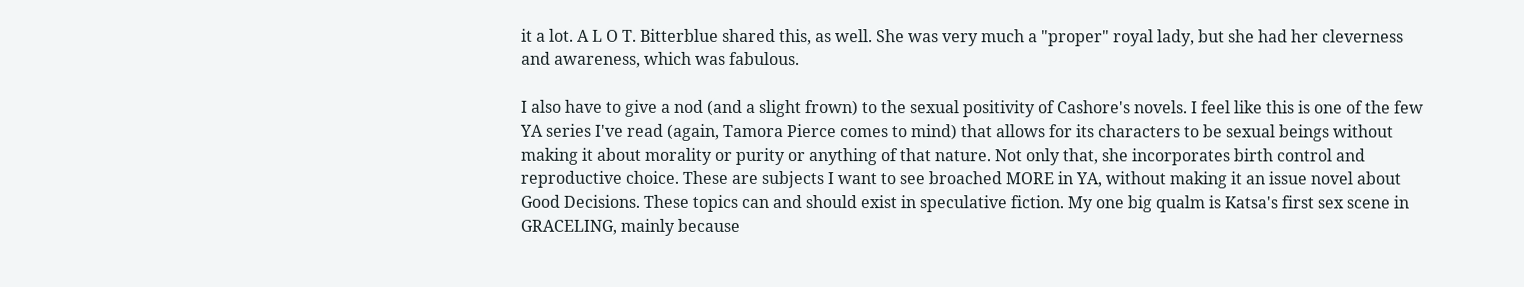it a lot. A L O T. Bitterblue shared this, as well. She was very much a "proper" royal lady, but she had her cleverness and awareness, which was fabulous.

I also have to give a nod (and a slight frown) to the sexual positivity of Cashore's novels. I feel like this is one of the few YA series I've read (again, Tamora Pierce comes to mind) that allows for its characters to be sexual beings without making it about morality or purity or anything of that nature. Not only that, she incorporates birth control and reproductive choice. These are subjects I want to see broached MORE in YA, without making it an issue novel about Good Decisions. These topics can and should exist in speculative fiction. My one big qualm is Katsa's first sex scene in GRACELING, mainly because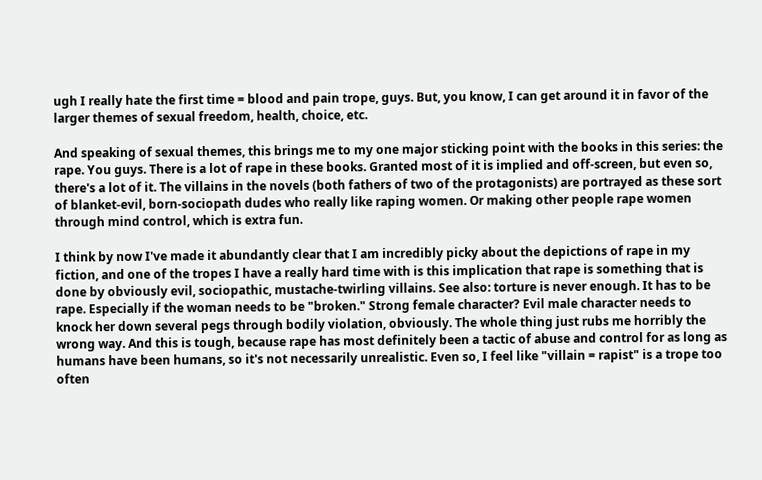ugh I really hate the first time = blood and pain trope, guys. But, you know, I can get around it in favor of the larger themes of sexual freedom, health, choice, etc.

And speaking of sexual themes, this brings me to my one major sticking point with the books in this series: the rape. You guys. There is a lot of rape in these books. Granted most of it is implied and off-screen, but even so, there's a lot of it. The villains in the novels (both fathers of two of the protagonists) are portrayed as these sort of blanket-evil, born-sociopath dudes who really like raping women. Or making other people rape women through mind control, which is extra fun.

I think by now I've made it abundantly clear that I am incredibly picky about the depictions of rape in my fiction, and one of the tropes I have a really hard time with is this implication that rape is something that is done by obviously evil, sociopathic, mustache-twirling villains. See also: torture is never enough. It has to be rape. Especially if the woman needs to be "broken." Strong female character? Evil male character needs to knock her down several pegs through bodily violation, obviously. The whole thing just rubs me horribly the wrong way. And this is tough, because rape has most definitely been a tactic of abuse and control for as long as humans have been humans, so it's not necessarily unrealistic. Even so, I feel like "villain = rapist" is a trope too often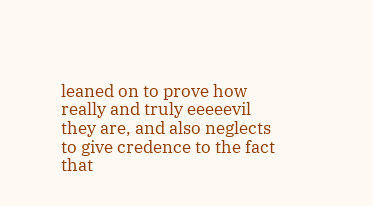leaned on to prove how really and truly eeeeevil they are, and also neglects to give credence to the fact that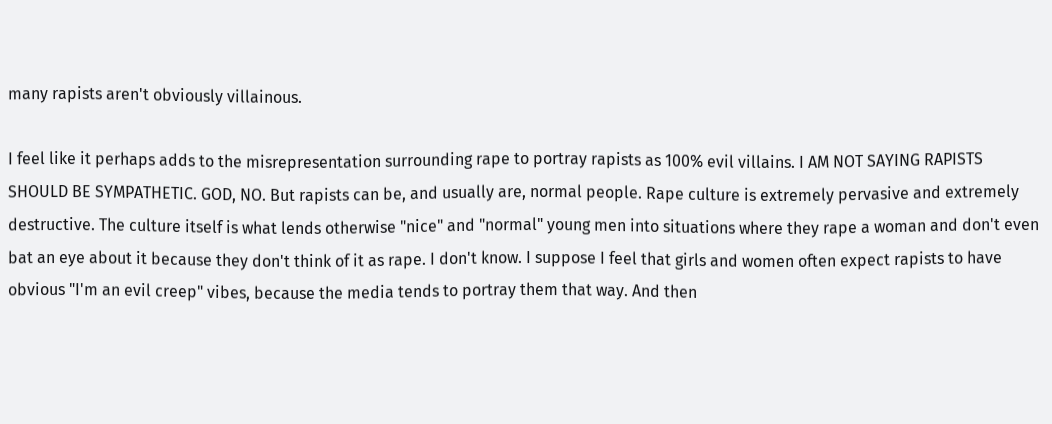many rapists aren't obviously villainous.

I feel like it perhaps adds to the misrepresentation surrounding rape to portray rapists as 100% evil villains. I AM NOT SAYING RAPISTS SHOULD BE SYMPATHETIC. GOD, NO. But rapists can be, and usually are, normal people. Rape culture is extremely pervasive and extremely destructive. The culture itself is what lends otherwise "nice" and "normal" young men into situations where they rape a woman and don't even bat an eye about it because they don't think of it as rape. I don't know. I suppose I feel that girls and women often expect rapists to have obvious "I'm an evil creep" vibes, because the media tends to portray them that way. And then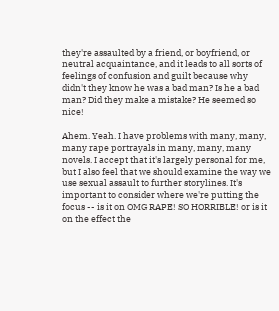they're assaulted by a friend, or boyfriend, or neutral acquaintance, and it leads to all sorts of feelings of confusion and guilt because why didn't they know he was a bad man? Is he a bad man? Did they make a mistake? He seemed so nice!

Ahem. Yeah. I have problems with many, many, many rape portrayals in many, many, many novels. I accept that it's largely personal for me, but I also feel that we should examine the way we use sexual assault to further storylines. It's important to consider where we're putting the focus -- is it on OMG RAPE! SO HORRIBLE! or is it on the effect the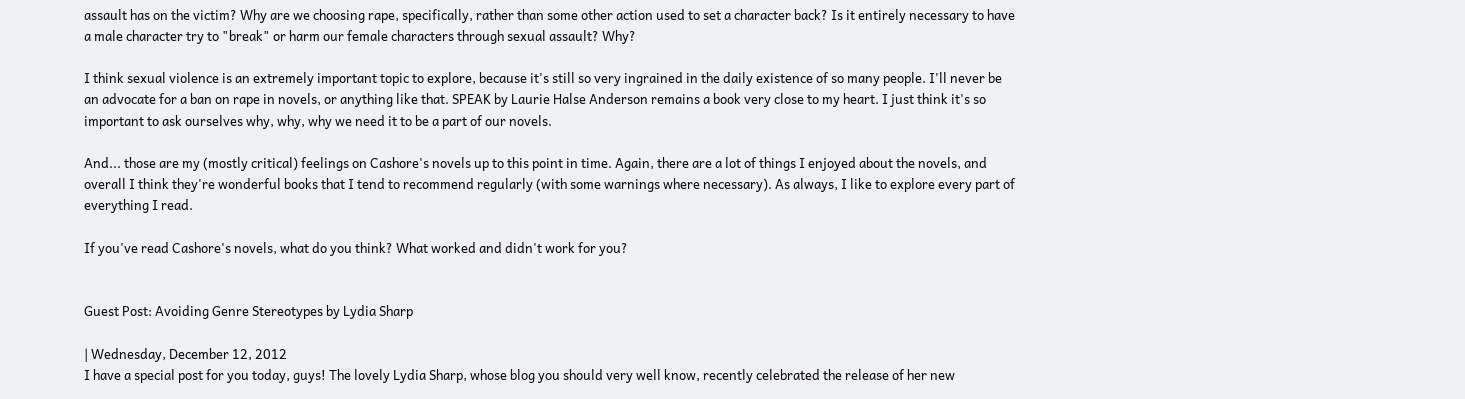assault has on the victim? Why are we choosing rape, specifically, rather than some other action used to set a character back? Is it entirely necessary to have a male character try to "break" or harm our female characters through sexual assault? Why?

I think sexual violence is an extremely important topic to explore, because it's still so very ingrained in the daily existence of so many people. I'll never be an advocate for a ban on rape in novels, or anything like that. SPEAK by Laurie Halse Anderson remains a book very close to my heart. I just think it's so important to ask ourselves why, why, why we need it to be a part of our novels.

And... those are my (mostly critical) feelings on Cashore's novels up to this point in time. Again, there are a lot of things I enjoyed about the novels, and overall I think they're wonderful books that I tend to recommend regularly (with some warnings where necessary). As always, I like to explore every part of everything I read.

If you've read Cashore's novels, what do you think? What worked and didn't work for you?


Guest Post: Avoiding Genre Stereotypes by Lydia Sharp

| Wednesday, December 12, 2012
I have a special post for you today, guys! The lovely Lydia Sharp, whose blog you should very well know, recently celebrated the release of her new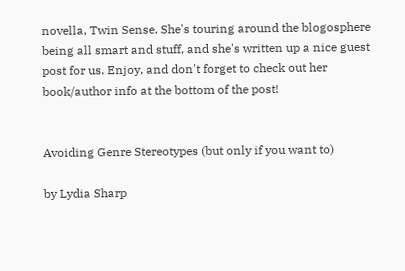novella, Twin Sense. She's touring around the blogosphere being all smart and stuff, and she's written up a nice guest post for us. Enjoy, and don't forget to check out her book/author info at the bottom of the post!


Avoiding Genre Stereotypes (but only if you want to)

by Lydia Sharp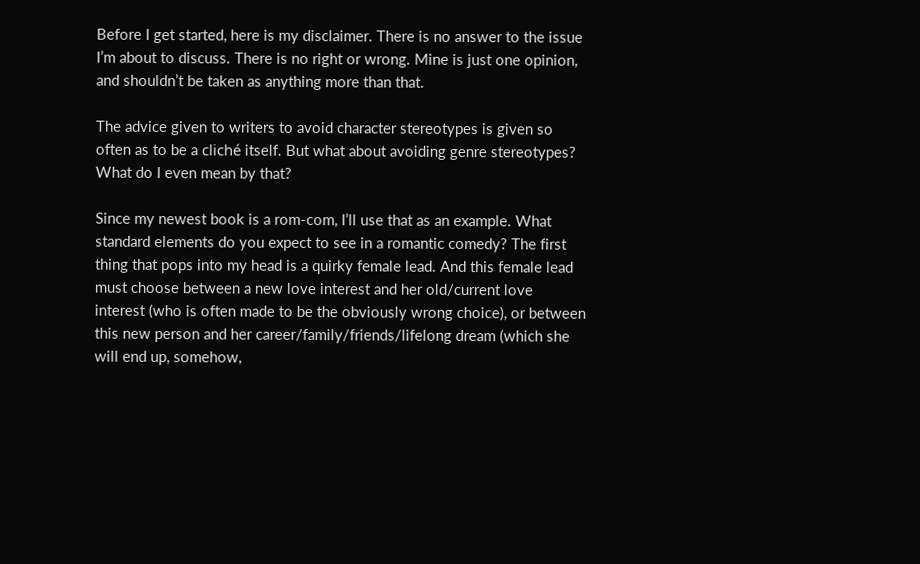Before I get started, here is my disclaimer. There is no answer to the issue I’m about to discuss. There is no right or wrong. Mine is just one opinion, and shouldn’t be taken as anything more than that.

The advice given to writers to avoid character stereotypes is given so often as to be a cliché itself. But what about avoiding genre stereotypes? What do I even mean by that?

Since my newest book is a rom-com, I’ll use that as an example. What standard elements do you expect to see in a romantic comedy? The first thing that pops into my head is a quirky female lead. And this female lead must choose between a new love interest and her old/current love interest (who is often made to be the obviously wrong choice), or between this new person and her career/family/friends/lifelong dream (which she will end up, somehow,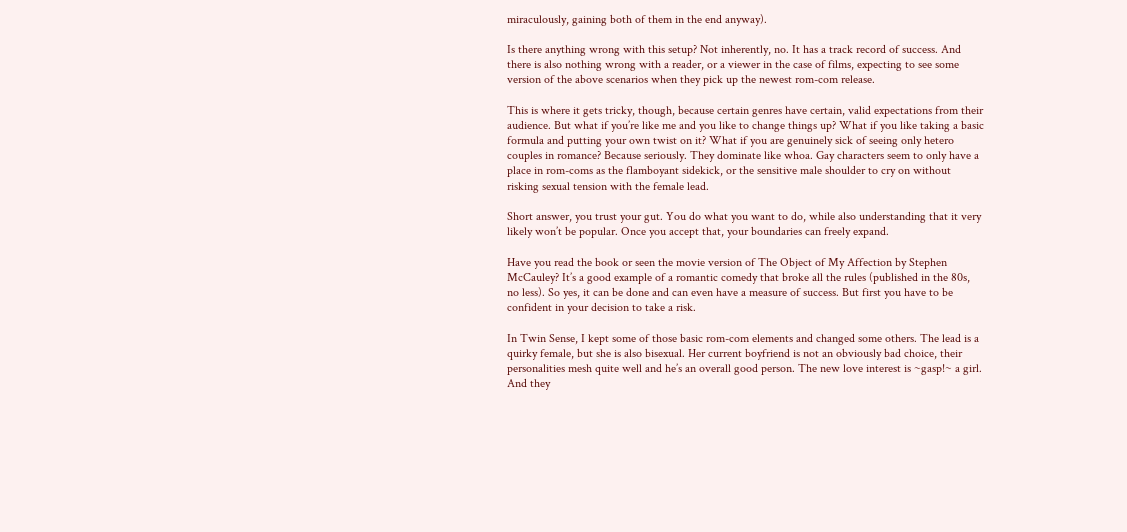miraculously, gaining both of them in the end anyway).

Is there anything wrong with this setup? Not inherently, no. It has a track record of success. And there is also nothing wrong with a reader, or a viewer in the case of films, expecting to see some version of the above scenarios when they pick up the newest rom-com release.

This is where it gets tricky, though, because certain genres have certain, valid expectations from their audience. But what if you’re like me and you like to change things up? What if you like taking a basic formula and putting your own twist on it? What if you are genuinely sick of seeing only hetero couples in romance? Because seriously. They dominate like whoa. Gay characters seem to only have a place in rom-coms as the flamboyant sidekick, or the sensitive male shoulder to cry on without risking sexual tension with the female lead.

Short answer, you trust your gut. You do what you want to do, while also understanding that it very likely won’t be popular. Once you accept that, your boundaries can freely expand.

Have you read the book or seen the movie version of The Object of My Affection by Stephen McCauley? It’s a good example of a romantic comedy that broke all the rules (published in the 80s, no less). So yes, it can be done and can even have a measure of success. But first you have to be confident in your decision to take a risk.

In Twin Sense, I kept some of those basic rom-com elements and changed some others. The lead is a quirky female, but she is also bisexual. Her current boyfriend is not an obviously bad choice, their personalities mesh quite well and he’s an overall good person. The new love interest is ~gasp!~ a girl. And they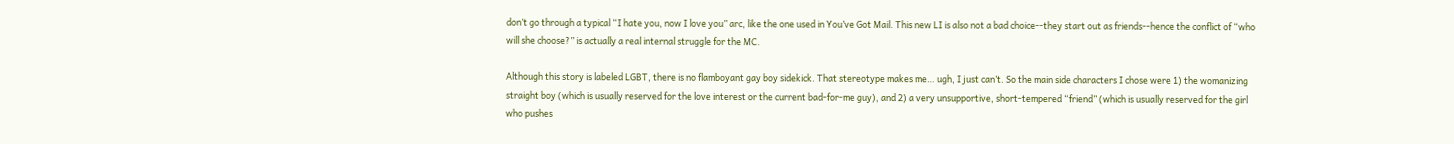don’t go through a typical “I hate you, now I love you” arc, like the one used in You’ve Got Mail. This new LI is also not a bad choice--they start out as friends--hence the conflict of “who will she choose?” is actually a real internal struggle for the MC.

Although this story is labeled LGBT, there is no flamboyant gay boy sidekick. That stereotype makes me… ugh, I just can’t. So the main side characters I chose were 1) the womanizing straight boy (which is usually reserved for the love interest or the current bad-for-me guy), and 2) a very unsupportive, short-tempered “friend” (which is usually reserved for the girl who pushes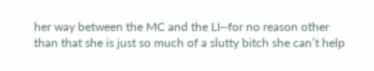her way between the MC and the LI--for no reason other than that she is just so much of a slutty bitch she can’t help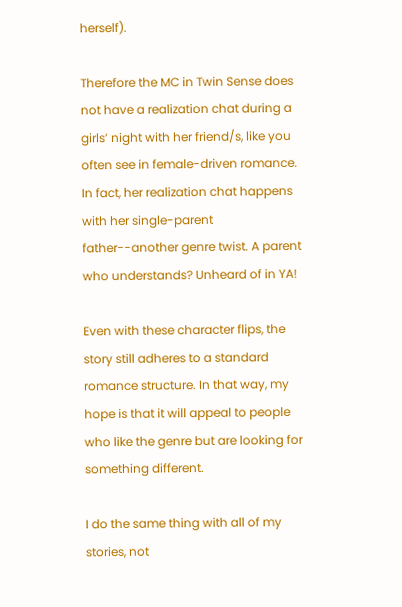herself).

Therefore the MC in Twin Sense does not have a realization chat during a girls’ night with her friend/s, like you often see in female-driven romance. In fact, her realization chat happens with her single-parent father--another genre twist. A parent who understands? Unheard of in YA!

Even with these character flips, the story still adheres to a standard romance structure. In that way, my hope is that it will appeal to people who like the genre but are looking for something different.

I do the same thing with all of my stories, not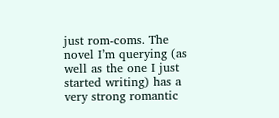just rom-coms. The novel I’m querying (as well as the one I just started writing) has a very strong romantic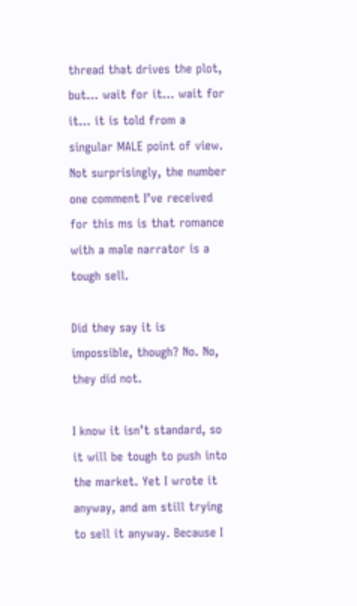thread that drives the plot, but… wait for it… wait for it… it is told from a singular MALE point of view. Not surprisingly, the number one comment I’ve received for this ms is that romance with a male narrator is a tough sell.

Did they say it is impossible, though? No. No, they did not.

I know it isn’t standard, so it will be tough to push into the market. Yet I wrote it anyway, and am still trying to sell it anyway. Because I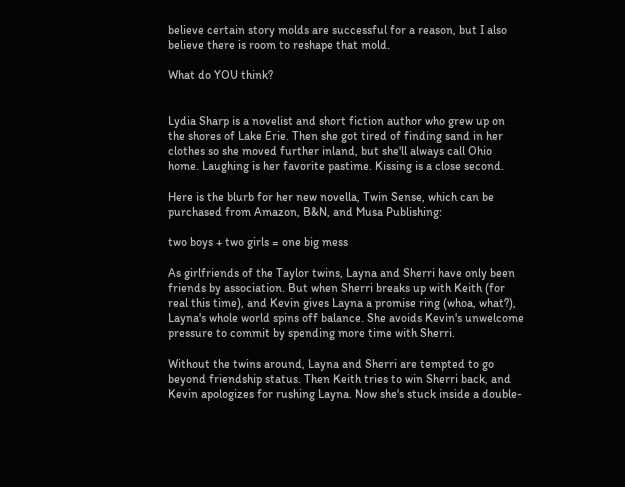believe certain story molds are successful for a reason, but I also believe there is room to reshape that mold.

What do YOU think?


Lydia Sharp is a novelist and short fiction author who grew up on the shores of Lake Erie. Then she got tired of finding sand in her clothes so she moved further inland, but she'll always call Ohio home. Laughing is her favorite pastime. Kissing is a close second.

Here is the blurb for her new novella, Twin Sense, which can be purchased from Amazon, B&N, and Musa Publishing:

two boys + two girls = one big mess

As girlfriends of the Taylor twins, Layna and Sherri have only been friends by association. But when Sherri breaks up with Keith (for real this time), and Kevin gives Layna a promise ring (whoa, what?), Layna's whole world spins off balance. She avoids Kevin's unwelcome pressure to commit by spending more time with Sherri.

Without the twins around, Layna and Sherri are tempted to go beyond friendship status. Then Keith tries to win Sherri back, and Kevin apologizes for rushing Layna. Now she's stuck inside a double-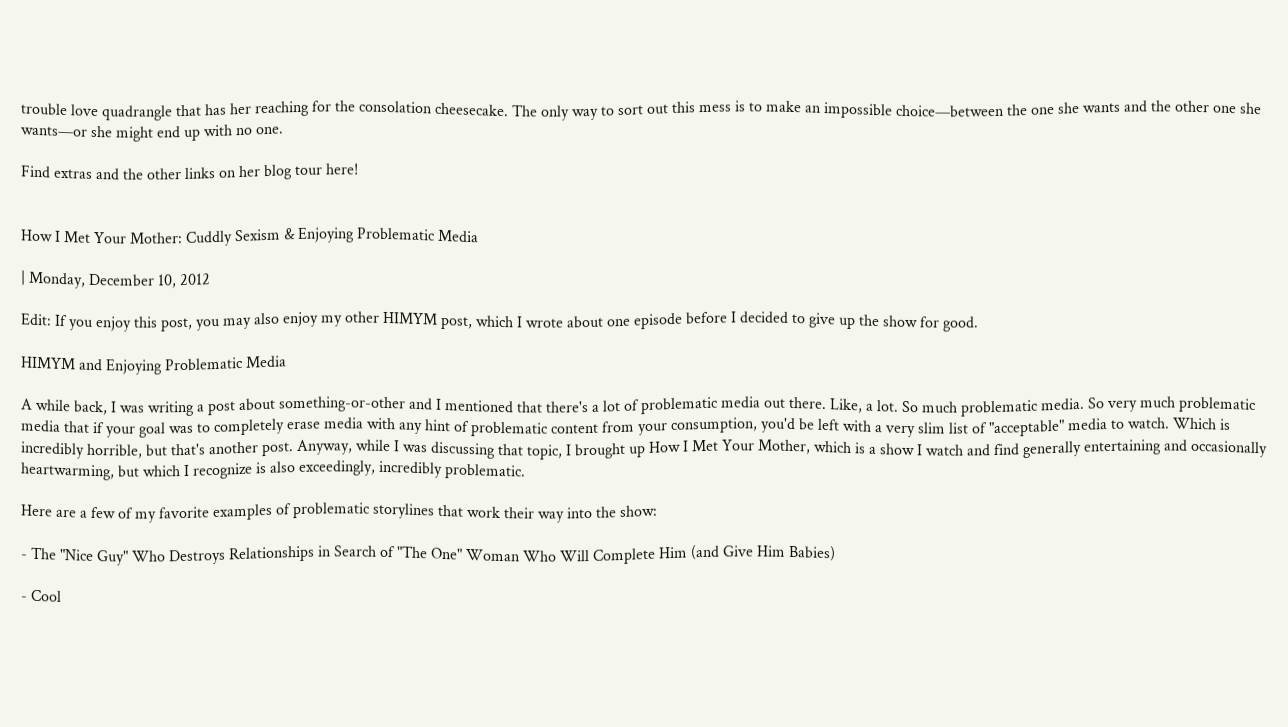trouble love quadrangle that has her reaching for the consolation cheesecake. The only way to sort out this mess is to make an impossible choice—between the one she wants and the other one she wants—or she might end up with no one.

Find extras and the other links on her blog tour here!


How I Met Your Mother: Cuddly Sexism & Enjoying Problematic Media

| Monday, December 10, 2012

Edit: If you enjoy this post, you may also enjoy my other HIMYM post, which I wrote about one episode before I decided to give up the show for good.

HIMYM and Enjoying Problematic Media

A while back, I was writing a post about something-or-other and I mentioned that there's a lot of problematic media out there. Like, a lot. So much problematic media. So very much problematic media that if your goal was to completely erase media with any hint of problematic content from your consumption, you'd be left with a very slim list of "acceptable" media to watch. Which is incredibly horrible, but that's another post. Anyway, while I was discussing that topic, I brought up How I Met Your Mother, which is a show I watch and find generally entertaining and occasionally heartwarming, but which I recognize is also exceedingly, incredibly problematic.

Here are a few of my favorite examples of problematic storylines that work their way into the show:

- The "Nice Guy" Who Destroys Relationships in Search of "The One" Woman Who Will Complete Him (and Give Him Babies)

- Cool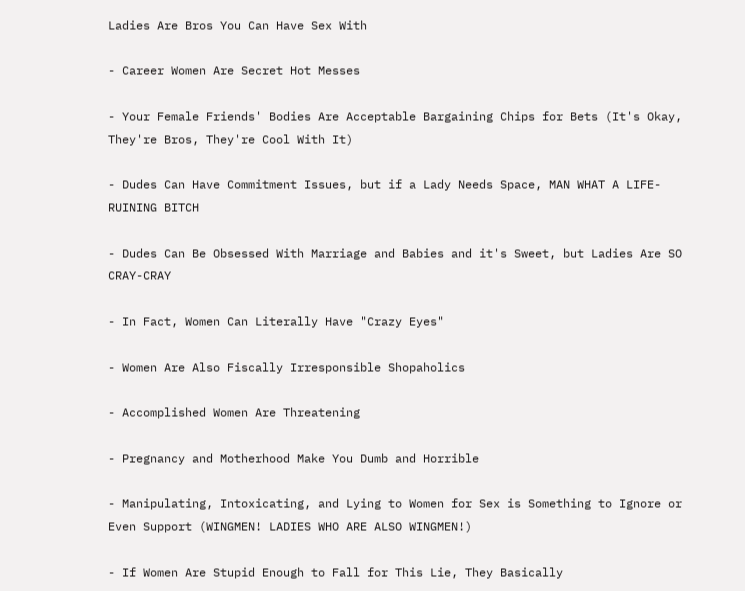Ladies Are Bros You Can Have Sex With

- Career Women Are Secret Hot Messes

- Your Female Friends' Bodies Are Acceptable Bargaining Chips for Bets (It's Okay, They're Bros, They're Cool With It)

- Dudes Can Have Commitment Issues, but if a Lady Needs Space, MAN WHAT A LIFE-RUINING BITCH

- Dudes Can Be Obsessed With Marriage and Babies and it's Sweet, but Ladies Are SO CRAY-CRAY

- In Fact, Women Can Literally Have "Crazy Eyes"

- Women Are Also Fiscally Irresponsible Shopaholics

- Accomplished Women Are Threatening

- Pregnancy and Motherhood Make You Dumb and Horrible

- Manipulating, Intoxicating, and Lying to Women for Sex is Something to Ignore or Even Support (WINGMEN! LADIES WHO ARE ALSO WINGMEN!)

- If Women Are Stupid Enough to Fall for This Lie, They Basically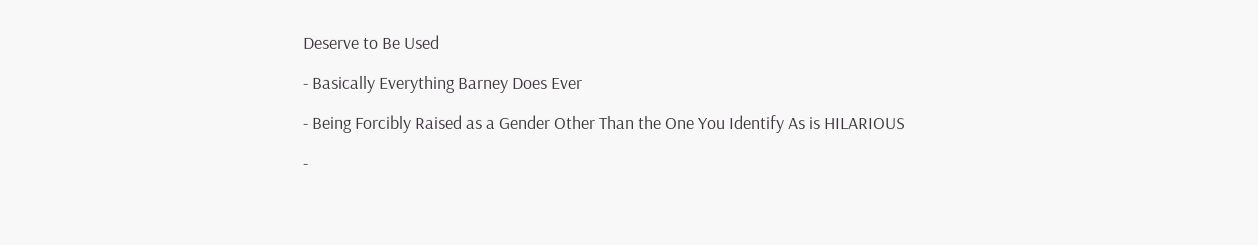Deserve to Be Used

- Basically Everything Barney Does Ever

- Being Forcibly Raised as a Gender Other Than the One You Identify As is HILARIOUS

-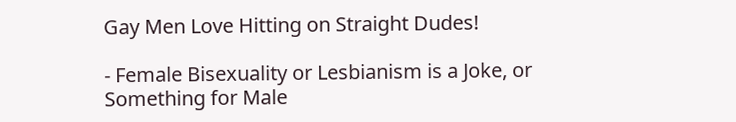Gay Men Love Hitting on Straight Dudes!

- Female Bisexuality or Lesbianism is a Joke, or Something for Male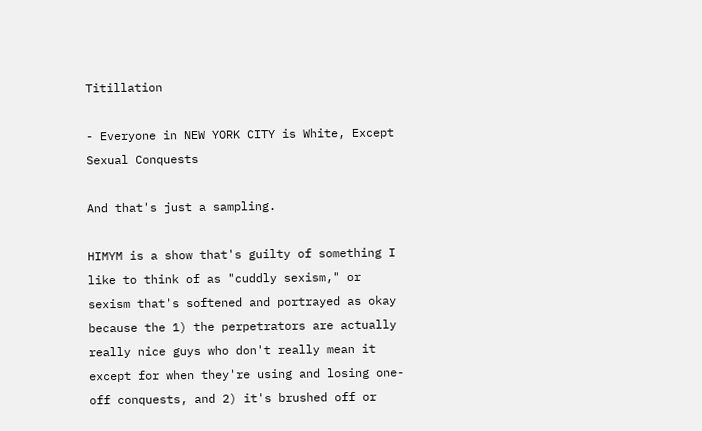Titillation

- Everyone in NEW YORK CITY is White, Except Sexual Conquests

And that's just a sampling.

HIMYM is a show that's guilty of something I like to think of as "cuddly sexism," or sexism that's softened and portrayed as okay because the 1) the perpetrators are actually really nice guys who don't really mean it except for when they're using and losing one-off conquests, and 2) it's brushed off or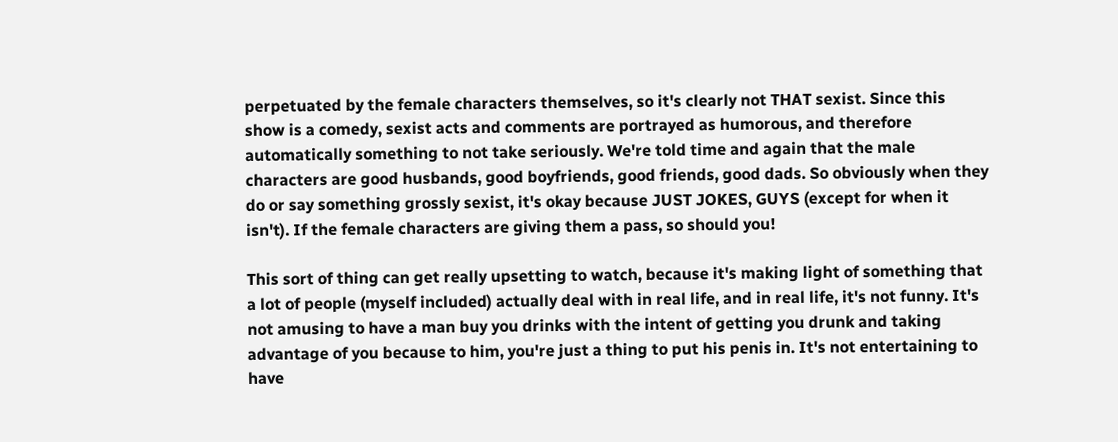perpetuated by the female characters themselves, so it's clearly not THAT sexist. Since this show is a comedy, sexist acts and comments are portrayed as humorous, and therefore automatically something to not take seriously. We're told time and again that the male characters are good husbands, good boyfriends, good friends, good dads. So obviously when they do or say something grossly sexist, it's okay because JUST JOKES, GUYS (except for when it isn't). If the female characters are giving them a pass, so should you!

This sort of thing can get really upsetting to watch, because it's making light of something that a lot of people (myself included) actually deal with in real life, and in real life, it's not funny. It's not amusing to have a man buy you drinks with the intent of getting you drunk and taking advantage of you because to him, you're just a thing to put his penis in. It's not entertaining to have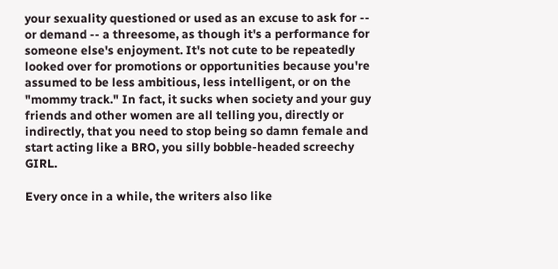your sexuality questioned or used as an excuse to ask for -- or demand -- a threesome, as though it's a performance for someone else's enjoyment. It's not cute to be repeatedly looked over for promotions or opportunities because you're assumed to be less ambitious, less intelligent, or on the "mommy track." In fact, it sucks when society and your guy friends and other women are all telling you, directly or indirectly, that you need to stop being so damn female and start acting like a BRO, you silly bobble-headed screechy GIRL.

Every once in a while, the writers also like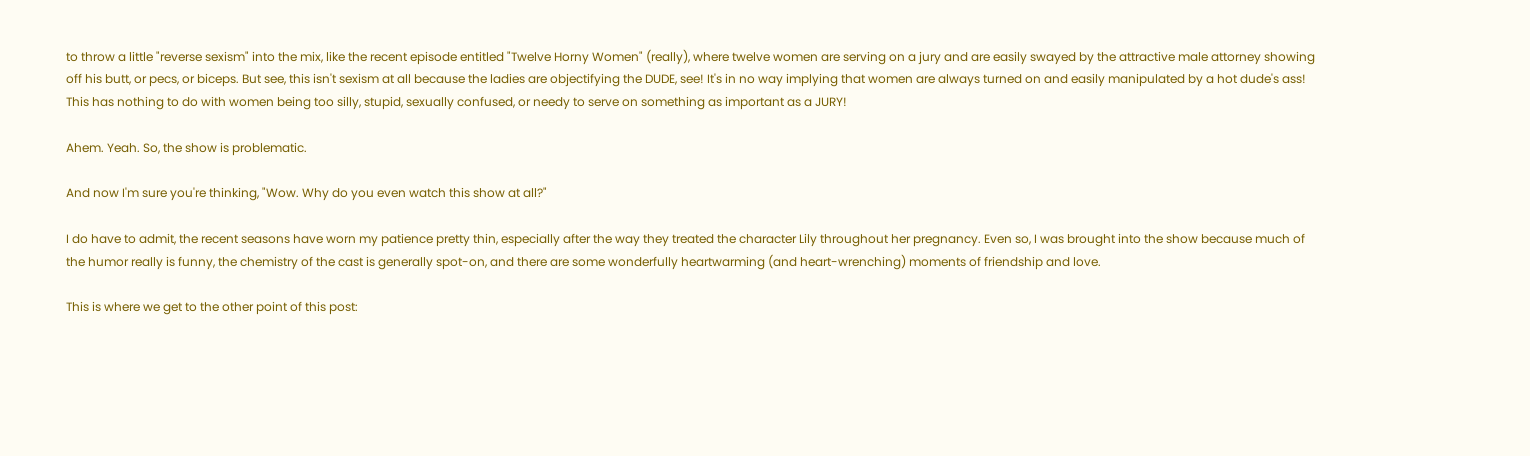to throw a little "reverse sexism" into the mix, like the recent episode entitled "Twelve Horny Women" (really), where twelve women are serving on a jury and are easily swayed by the attractive male attorney showing off his butt, or pecs, or biceps. But see, this isn't sexism at all because the ladies are objectifying the DUDE, see! It's in no way implying that women are always turned on and easily manipulated by a hot dude's ass! This has nothing to do with women being too silly, stupid, sexually confused, or needy to serve on something as important as a JURY!

Ahem. Yeah. So, the show is problematic.

And now I'm sure you're thinking, "Wow. Why do you even watch this show at all?"

I do have to admit, the recent seasons have worn my patience pretty thin, especially after the way they treated the character Lily throughout her pregnancy. Even so, I was brought into the show because much of the humor really is funny, the chemistry of the cast is generally spot-on, and there are some wonderfully heartwarming (and heart-wrenching) moments of friendship and love.

This is where we get to the other point of this post: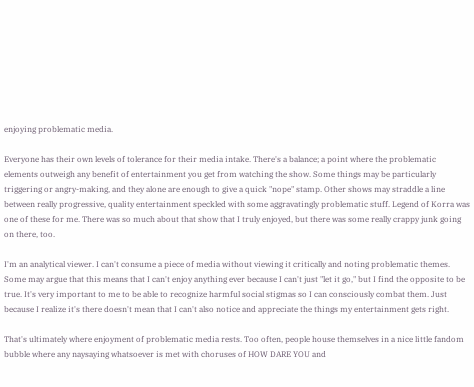enjoying problematic media.

Everyone has their own levels of tolerance for their media intake. There's a balance; a point where the problematic elements outweigh any benefit of entertainment you get from watching the show. Some things may be particularly triggering or angry-making, and they alone are enough to give a quick "nope" stamp. Other shows may straddle a line between really progressive, quality entertainment speckled with some aggravatingly problematic stuff. Legend of Korra was one of these for me. There was so much about that show that I truly enjoyed, but there was some really crappy junk going on there, too.

I'm an analytical viewer. I can't consume a piece of media without viewing it critically and noting problematic themes. Some may argue that this means that I can't enjoy anything ever because I can't just "let it go," but I find the opposite to be true. It's very important to me to be able to recognize harmful social stigmas so I can consciously combat them. Just because I realize it's there doesn't mean that I can't also notice and appreciate the things my entertainment gets right.

That's ultimately where enjoyment of problematic media rests. Too often, people house themselves in a nice little fandom bubble where any naysaying whatsoever is met with choruses of HOW DARE YOU and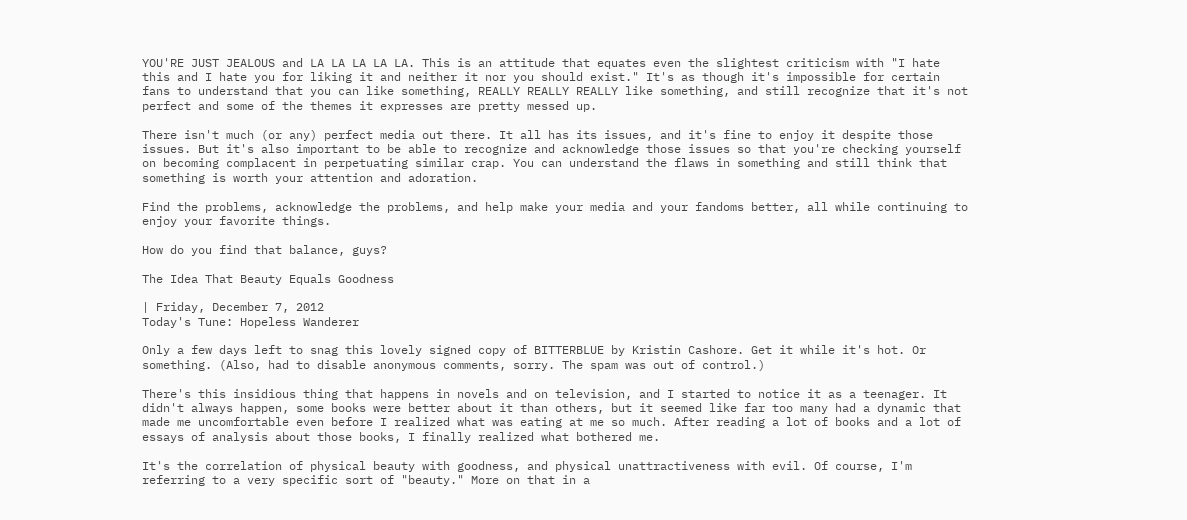YOU'RE JUST JEALOUS and LA LA LA LA LA. This is an attitude that equates even the slightest criticism with "I hate this and I hate you for liking it and neither it nor you should exist." It's as though it's impossible for certain fans to understand that you can like something, REALLY REALLY REALLY like something, and still recognize that it's not perfect and some of the themes it expresses are pretty messed up.

There isn't much (or any) perfect media out there. It all has its issues, and it's fine to enjoy it despite those issues. But it's also important to be able to recognize and acknowledge those issues so that you're checking yourself on becoming complacent in perpetuating similar crap. You can understand the flaws in something and still think that something is worth your attention and adoration.

Find the problems, acknowledge the problems, and help make your media and your fandoms better, all while continuing to enjoy your favorite things.

How do you find that balance, guys?

The Idea That Beauty Equals Goodness

| Friday, December 7, 2012
Today's Tune: Hopeless Wanderer

Only a few days left to snag this lovely signed copy of BITTERBLUE by Kristin Cashore. Get it while it's hot. Or something. (Also, had to disable anonymous comments, sorry. The spam was out of control.)

There's this insidious thing that happens in novels and on television, and I started to notice it as a teenager. It didn't always happen, some books were better about it than others, but it seemed like far too many had a dynamic that made me uncomfortable even before I realized what was eating at me so much. After reading a lot of books and a lot of essays of analysis about those books, I finally realized what bothered me.

It's the correlation of physical beauty with goodness, and physical unattractiveness with evil. Of course, I'm referring to a very specific sort of "beauty." More on that in a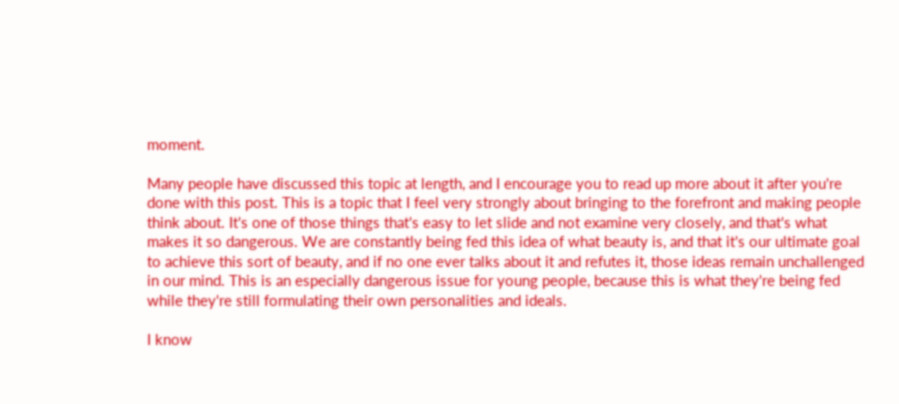moment.

Many people have discussed this topic at length, and I encourage you to read up more about it after you're done with this post. This is a topic that I feel very strongly about bringing to the forefront and making people think about. It's one of those things that's easy to let slide and not examine very closely, and that's what makes it so dangerous. We are constantly being fed this idea of what beauty is, and that it's our ultimate goal to achieve this sort of beauty, and if no one ever talks about it and refutes it, those ideas remain unchallenged in our mind. This is an especially dangerous issue for young people, because this is what they're being fed while they're still formulating their own personalities and ideals.

I know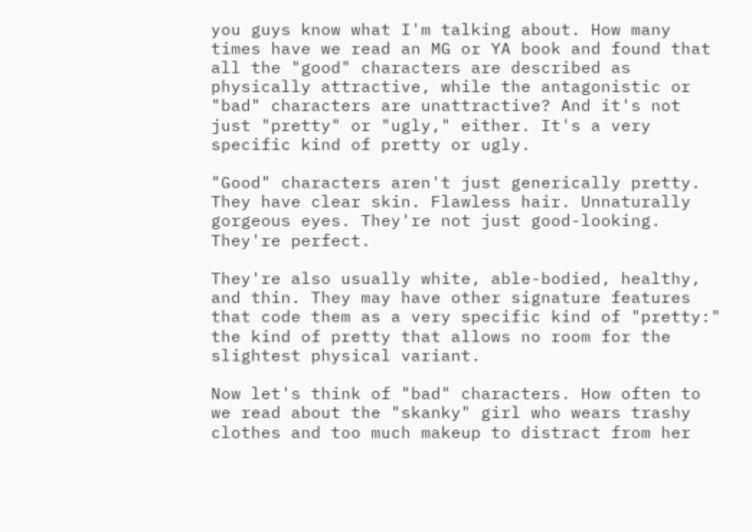you guys know what I'm talking about. How many times have we read an MG or YA book and found that all the "good" characters are described as physically attractive, while the antagonistic or "bad" characters are unattractive? And it's not just "pretty" or "ugly," either. It's a very specific kind of pretty or ugly.

"Good" characters aren't just generically pretty. They have clear skin. Flawless hair. Unnaturally gorgeous eyes. They're not just good-looking. They're perfect.

They're also usually white, able-bodied, healthy, and thin. They may have other signature features that code them as a very specific kind of "pretty:" the kind of pretty that allows no room for the slightest physical variant.

Now let's think of "bad" characters. How often to we read about the "skanky" girl who wears trashy clothes and too much makeup to distract from her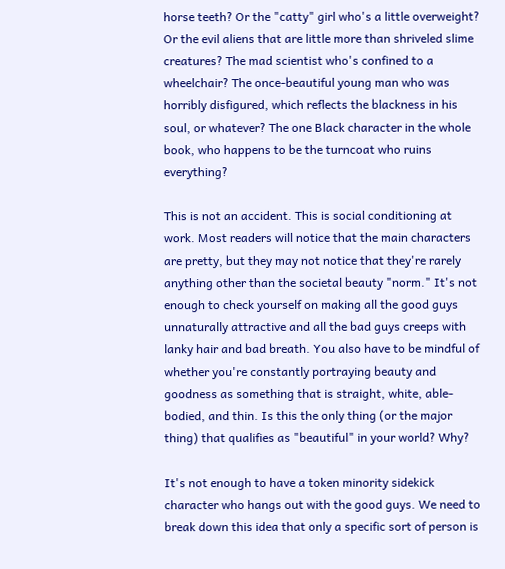horse teeth? Or the "catty" girl who's a little overweight? Or the evil aliens that are little more than shriveled slime creatures? The mad scientist who's confined to a wheelchair? The once-beautiful young man who was horribly disfigured, which reflects the blackness in his soul, or whatever? The one Black character in the whole book, who happens to be the turncoat who ruins everything?

This is not an accident. This is social conditioning at work. Most readers will notice that the main characters are pretty, but they may not notice that they're rarely anything other than the societal beauty "norm." It's not enough to check yourself on making all the good guys unnaturally attractive and all the bad guys creeps with lanky hair and bad breath. You also have to be mindful of whether you're constantly portraying beauty and goodness as something that is straight, white, able-bodied, and thin. Is this the only thing (or the major thing) that qualifies as "beautiful" in your world? Why?

It's not enough to have a token minority sidekick character who hangs out with the good guys. We need to break down this idea that only a specific sort of person is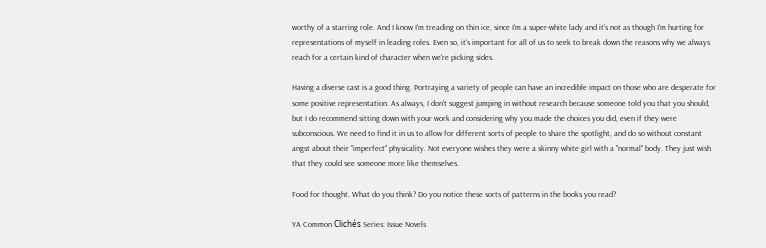worthy of a starring role. And I know I'm treading on thin ice, since I'm a super-white lady and it's not as though I'm hurting for representations of myself in leading roles. Even so, it's important for all of us to seek to break down the reasons why we always reach for a certain kind of character when we're picking sides.

Having a diverse cast is a good thing. Portraying a variety of people can have an incredible impact on those who are desperate for some positive representation. As always, I don't suggest jumping in without research because someone told you that you should, but I do recommend sitting down with your work and considering why you made the choices you did, even if they were subconscious. We need to find it in us to allow for different sorts of people to share the spotlight, and do so without constant angst about their "imperfect" physicality. Not everyone wishes they were a skinny white girl with a "normal" body. They just wish that they could see someone more like themselves.

Food for thought. What do you think? Do you notice these sorts of patterns in the books you read?

YA Common Clichés Series: Issue Novels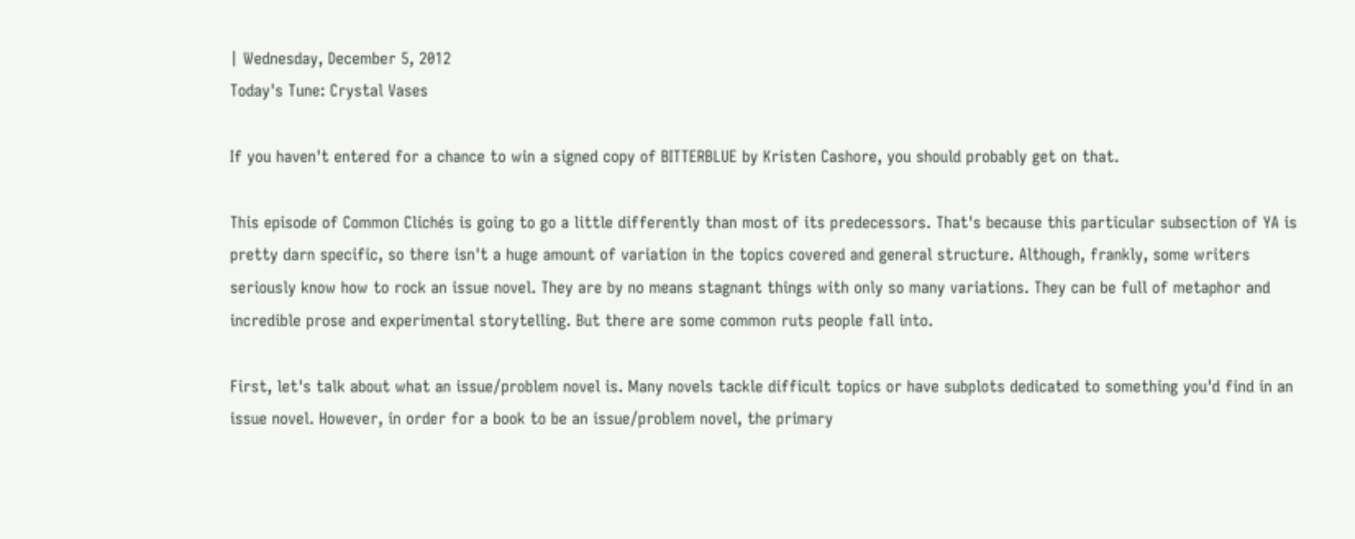| Wednesday, December 5, 2012
Today's Tune: Crystal Vases

If you haven't entered for a chance to win a signed copy of BITTERBLUE by Kristen Cashore, you should probably get on that.

This episode of Common Clichés is going to go a little differently than most of its predecessors. That's because this particular subsection of YA is pretty darn specific, so there isn't a huge amount of variation in the topics covered and general structure. Although, frankly, some writers seriously know how to rock an issue novel. They are by no means stagnant things with only so many variations. They can be full of metaphor and incredible prose and experimental storytelling. But there are some common ruts people fall into.

First, let's talk about what an issue/problem novel is. Many novels tackle difficult topics or have subplots dedicated to something you'd find in an issue novel. However, in order for a book to be an issue/problem novel, the primary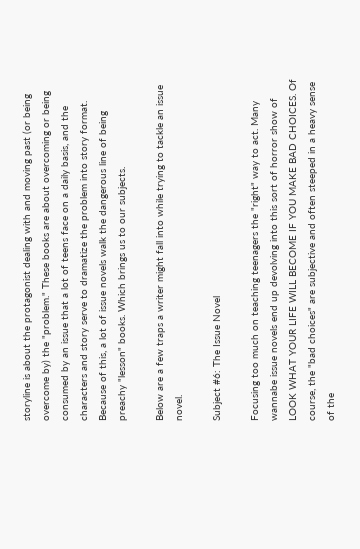storyline is about the protagonist dealing with and moving past (or being overcome by) the "problem." These books are about overcoming or being consumed by an issue that a lot of teens face on a daily basis, and the characters and story serve to dramatize the problem into story format. Because of this, a lot of issue novels walk the dangerous line of being preachy "lesson" books. Which brings us to our subjects.

Below are a few traps a writer might fall into while trying to tackle an issue novel.

Subject #6: The Issue Novel

Focusing too much on teaching teenagers the "right" way to act. Many wannabe issue novels end up devolving into this sort of horror show of LOOK WHAT YOUR LIFE WILL BECOME IF YOU MAKE BAD CHOICES. Of course, the "bad choices" are subjective and often steeped in a heavy sense of the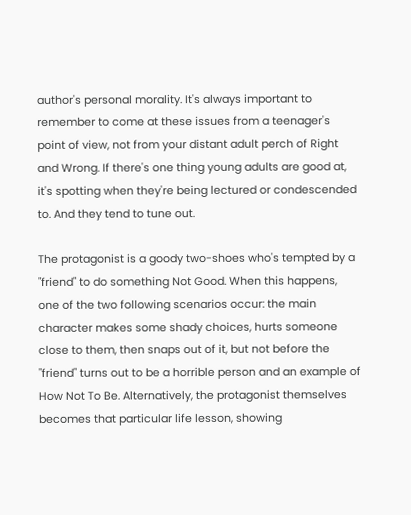author's personal morality. It's always important to remember to come at these issues from a teenager's point of view, not from your distant adult perch of Right and Wrong. If there's one thing young adults are good at, it's spotting when they're being lectured or condescended to. And they tend to tune out.

The protagonist is a goody two-shoes who's tempted by a "friend" to do something Not Good. When this happens, one of the two following scenarios occur: the main character makes some shady choices, hurts someone close to them, then snaps out of it, but not before the "friend" turns out to be a horrible person and an example of How Not To Be. Alternatively, the protagonist themselves becomes that particular life lesson, showing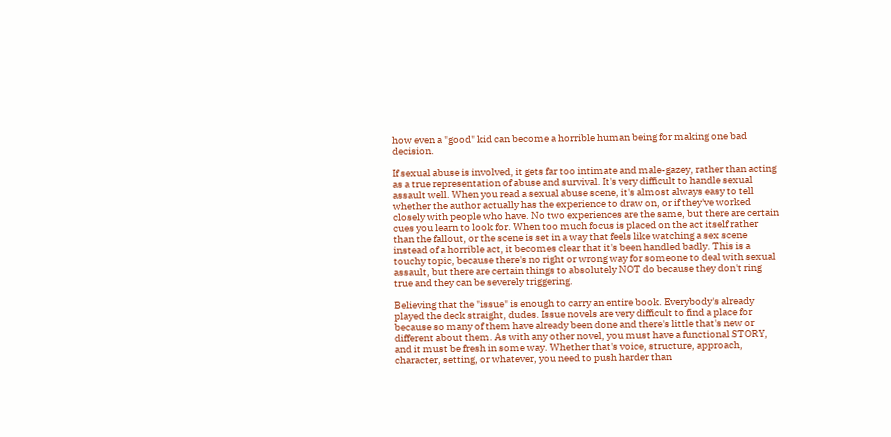how even a "good" kid can become a horrible human being for making one bad decision.

If sexual abuse is involved, it gets far too intimate and male-gazey, rather than acting as a true representation of abuse and survival. It's very difficult to handle sexual assault well. When you read a sexual abuse scene, it's almost always easy to tell whether the author actually has the experience to draw on, or if they've worked closely with people who have. No two experiences are the same, but there are certain cues you learn to look for. When too much focus is placed on the act itself rather than the fallout, or the scene is set in a way that feels like watching a sex scene instead of a horrible act, it becomes clear that it's been handled badly. This is a touchy topic, because there's no right or wrong way for someone to deal with sexual assault, but there are certain things to absolutely NOT do because they don't ring true and they can be severely triggering.

Believing that the "issue" is enough to carry an entire book. Everybody's already played the deck straight, dudes. Issue novels are very difficult to find a place for because so many of them have already been done and there's little that's new or different about them. As with any other novel, you must have a functional STORY, and it must be fresh in some way. Whether that's voice, structure, approach, character, setting, or whatever, you need to push harder than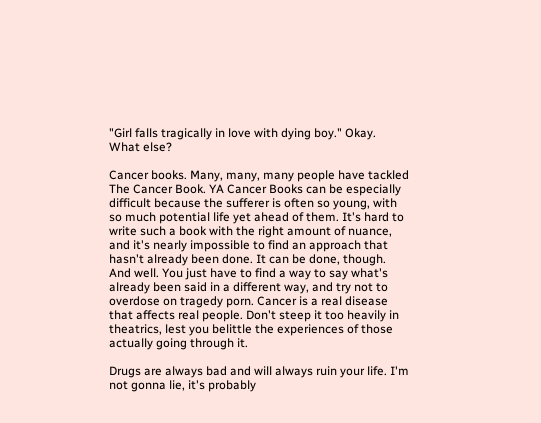"Girl falls tragically in love with dying boy." Okay. What else?

Cancer books. Many, many, many people have tackled The Cancer Book. YA Cancer Books can be especially difficult because the sufferer is often so young, with so much potential life yet ahead of them. It's hard to write such a book with the right amount of nuance, and it's nearly impossible to find an approach that hasn't already been done. It can be done, though. And well. You just have to find a way to say what's already been said in a different way, and try not to overdose on tragedy porn. Cancer is a real disease that affects real people. Don't steep it too heavily in theatrics, lest you belittle the experiences of those actually going through it.

Drugs are always bad and will always ruin your life. I'm not gonna lie, it's probably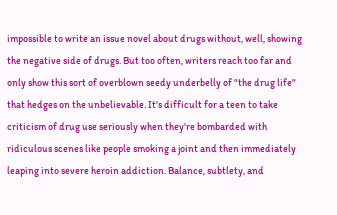impossible to write an issue novel about drugs without, well, showing the negative side of drugs. But too often, writers reach too far and only show this sort of overblown seedy underbelly of "the drug life" that hedges on the unbelievable. It's difficult for a teen to take criticism of drug use seriously when they're bombarded with ridiculous scenes like people smoking a joint and then immediately leaping into severe heroin addiction. Balance, subtlety, and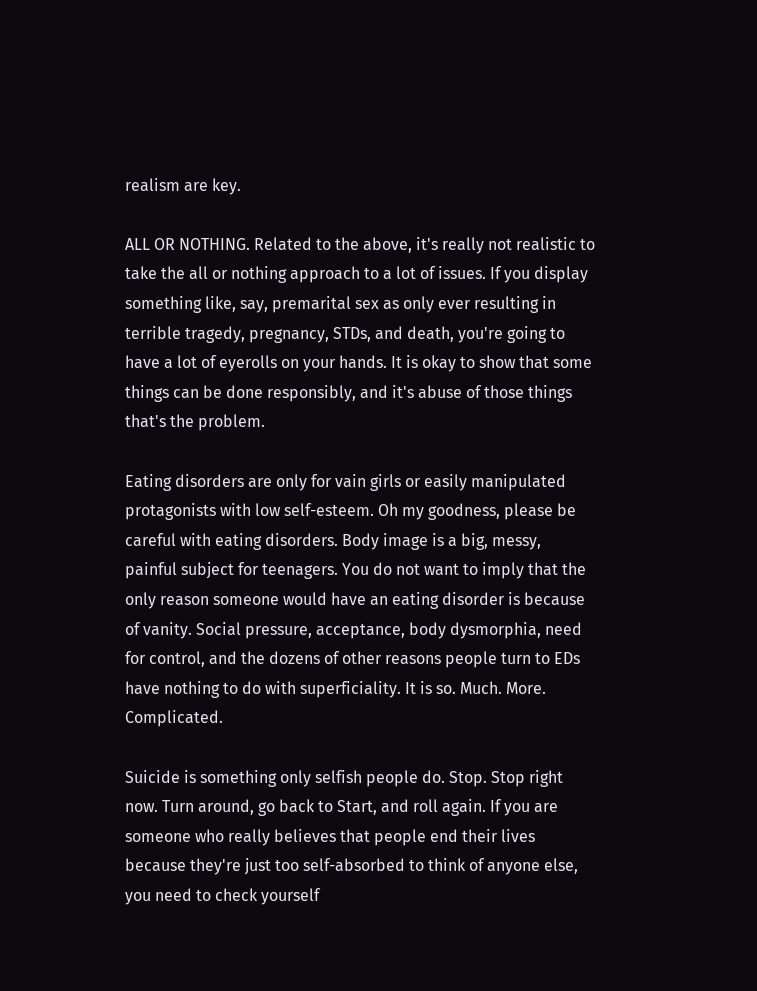realism are key.

ALL OR NOTHING. Related to the above, it's really not realistic to take the all or nothing approach to a lot of issues. If you display something like, say, premarital sex as only ever resulting in terrible tragedy, pregnancy, STDs, and death, you're going to have a lot of eyerolls on your hands. It is okay to show that some things can be done responsibly, and it's abuse of those things that's the problem.

Eating disorders are only for vain girls or easily manipulated protagonists with low self-esteem. Oh my goodness, please be careful with eating disorders. Body image is a big, messy, painful subject for teenagers. You do not want to imply that the only reason someone would have an eating disorder is because of vanity. Social pressure, acceptance, body dysmorphia, need for control, and the dozens of other reasons people turn to EDs have nothing to do with superficiality. It is so. Much. More. Complicated.

Suicide is something only selfish people do. Stop. Stop right now. Turn around, go back to Start, and roll again. If you are someone who really believes that people end their lives because they're just too self-absorbed to think of anyone else, you need to check yourself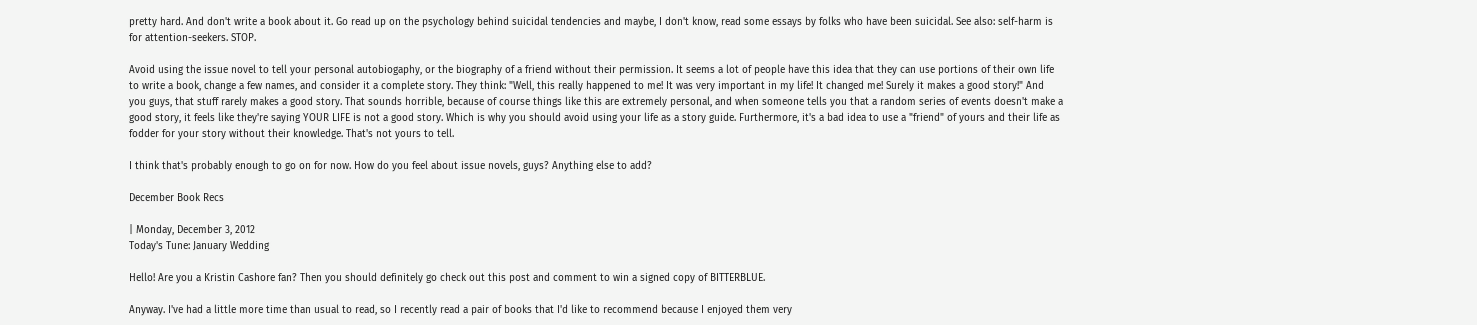pretty hard. And don't write a book about it. Go read up on the psychology behind suicidal tendencies and maybe, I don't know, read some essays by folks who have been suicidal. See also: self-harm is for attention-seekers. STOP.

Avoid using the issue novel to tell your personal autobiogaphy, or the biography of a friend without their permission. It seems a lot of people have this idea that they can use portions of their own life to write a book, change a few names, and consider it a complete story. They think: "Well, this really happened to me! It was very important in my life! It changed me! Surely it makes a good story!" And you guys, that stuff rarely makes a good story. That sounds horrible, because of course things like this are extremely personal, and when someone tells you that a random series of events doesn't make a good story, it feels like they're saying YOUR LIFE is not a good story. Which is why you should avoid using your life as a story guide. Furthermore, it's a bad idea to use a "friend" of yours and their life as fodder for your story without their knowledge. That's not yours to tell.

I think that's probably enough to go on for now. How do you feel about issue novels, guys? Anything else to add?

December Book Recs

| Monday, December 3, 2012
Today's Tune: January Wedding

Hello! Are you a Kristin Cashore fan? Then you should definitely go check out this post and comment to win a signed copy of BITTERBLUE.

Anyway. I've had a little more time than usual to read, so I recently read a pair of books that I'd like to recommend because I enjoyed them very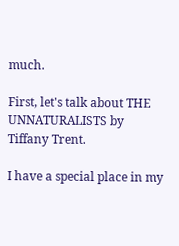much.

First, let's talk about THE UNNATURALISTS by Tiffany Trent.

I have a special place in my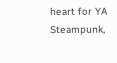heart for YA Steampunk,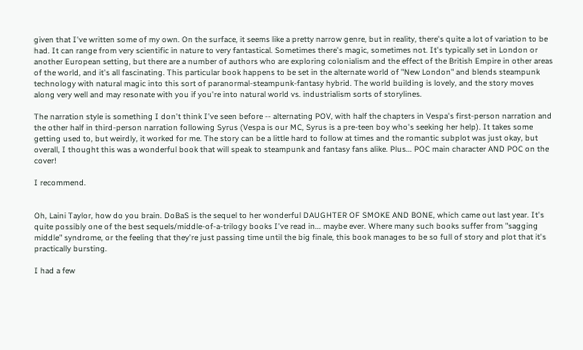given that I've written some of my own. On the surface, it seems like a pretty narrow genre, but in reality, there's quite a lot of variation to be had. It can range from very scientific in nature to very fantastical. Sometimes there's magic, sometimes not. It's typically set in London or another European setting, but there are a number of authors who are exploring colonialism and the effect of the British Empire in other areas of the world, and it's all fascinating. This particular book happens to be set in the alternate world of "New London" and blends steampunk technology with natural magic into this sort of paranormal-steampunk-fantasy hybrid. The world building is lovely, and the story moves along very well and may resonate with you if you're into natural world vs. industrialism sorts of storylines.

The narration style is something I don't think I've seen before -- alternating POV, with half the chapters in Vespa's first-person narration and the other half in third-person narration following Syrus (Vespa is our MC, Syrus is a pre-teen boy who's seeking her help). It takes some getting used to, but weirdly, it worked for me. The story can be a little hard to follow at times and the romantic subplot was just okay, but overall, I thought this was a wonderful book that will speak to steampunk and fantasy fans alike. Plus... POC main character AND POC on the cover!

I recommend.


Oh, Laini Taylor, how do you brain. DoBaS is the sequel to her wonderful DAUGHTER OF SMOKE AND BONE, which came out last year. It's quite possibly one of the best sequels/middle-of-a-trilogy books I've read in... maybe ever. Where many such books suffer from "sagging middle" syndrome, or the feeling that they're just passing time until the big finale, this book manages to be so full of story and plot that it's practically bursting.

I had a few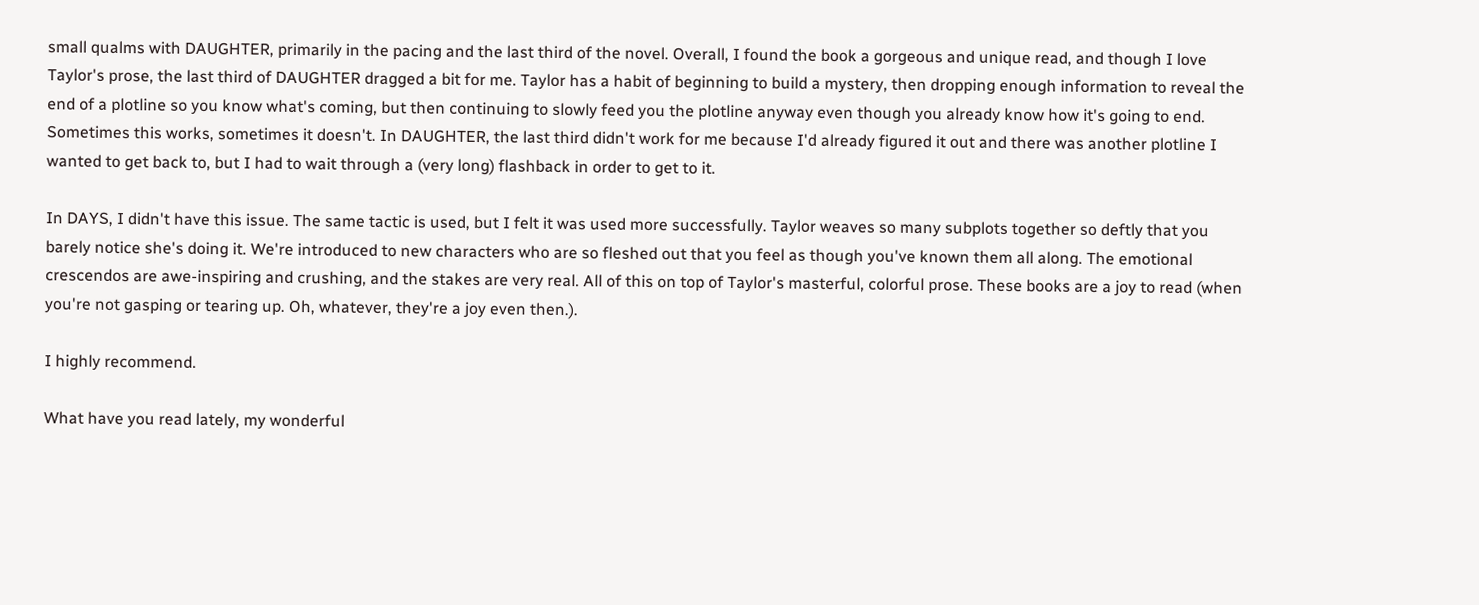small qualms with DAUGHTER, primarily in the pacing and the last third of the novel. Overall, I found the book a gorgeous and unique read, and though I love Taylor's prose, the last third of DAUGHTER dragged a bit for me. Taylor has a habit of beginning to build a mystery, then dropping enough information to reveal the end of a plotline so you know what's coming, but then continuing to slowly feed you the plotline anyway even though you already know how it's going to end. Sometimes this works, sometimes it doesn't. In DAUGHTER, the last third didn't work for me because I'd already figured it out and there was another plotline I wanted to get back to, but I had to wait through a (very long) flashback in order to get to it.

In DAYS, I didn't have this issue. The same tactic is used, but I felt it was used more successfully. Taylor weaves so many subplots together so deftly that you barely notice she's doing it. We're introduced to new characters who are so fleshed out that you feel as though you've known them all along. The emotional crescendos are awe-inspiring and crushing, and the stakes are very real. All of this on top of Taylor's masterful, colorful prose. These books are a joy to read (when you're not gasping or tearing up. Oh, whatever, they're a joy even then.).

I highly recommend.

What have you read lately, my wonderful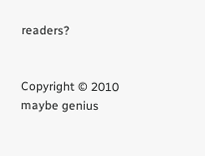readers?


Copyright © 2010 maybe genius